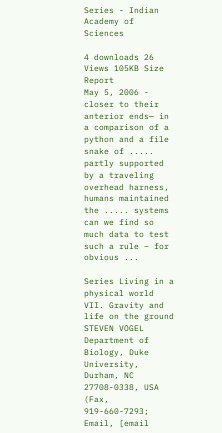Series - Indian Academy of Sciences

4 downloads 26 Views 105KB Size Report
May 5, 2006 - closer to their anterior ends— in a comparison of a python and a file snake of ..... partly supported by a traveling overhead harness, humans maintained the ..... systems can we find so much data to test such a rule – for obvious ...

Series Living in a physical world VII. Gravity and life on the ground STEVEN VOGEL Department of Biology, Duke University, Durham, NC 27708-0338, USA (Fax, 919-660-7293; Email, [email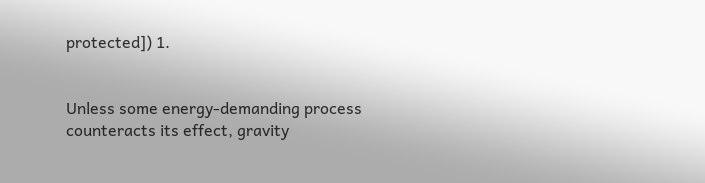protected]) 1.


Unless some energy-demanding process counteracts its effect, gravity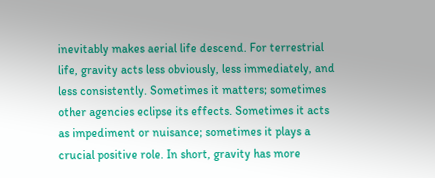inevitably makes aerial life descend. For terrestrial life, gravity acts less obviously, less immediately, and less consistently. Sometimes it matters; sometimes other agencies eclipse its effects. Sometimes it acts as impediment or nuisance; sometimes it plays a crucial positive role. In short, gravity has more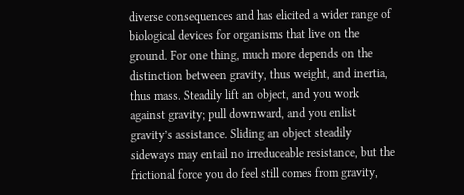diverse consequences and has elicited a wider range of biological devices for organisms that live on the ground. For one thing, much more depends on the distinction between gravity, thus weight, and inertia, thus mass. Steadily lift an object, and you work against gravity; pull downward, and you enlist gravity’s assistance. Sliding an object steadily sideways may entail no irreduceable resistance, but the frictional force you do feel still comes from gravity,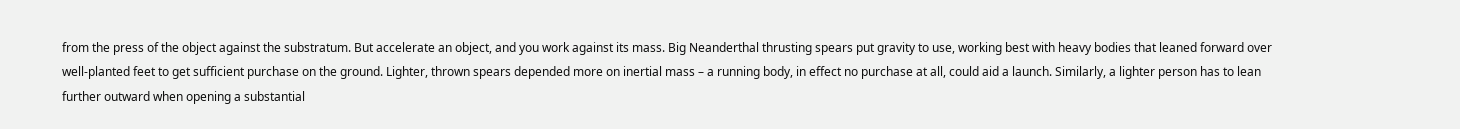from the press of the object against the substratum. But accelerate an object, and you work against its mass. Big Neanderthal thrusting spears put gravity to use, working best with heavy bodies that leaned forward over well-planted feet to get sufficient purchase on the ground. Lighter, thrown spears depended more on inertial mass – a running body, in effect no purchase at all, could aid a launch. Similarly, a lighter person has to lean further outward when opening a substantial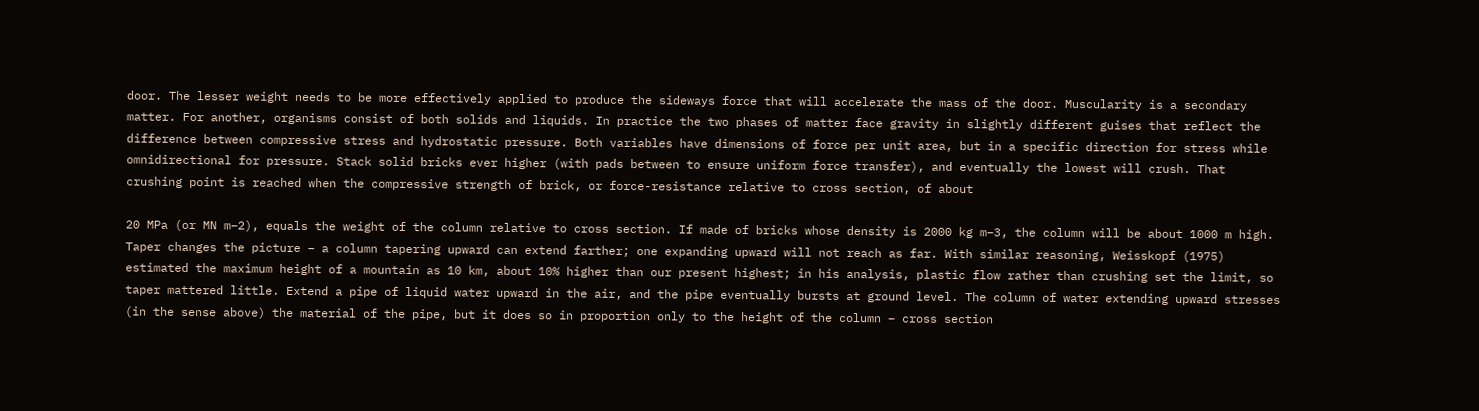door. The lesser weight needs to be more effectively applied to produce the sideways force that will accelerate the mass of the door. Muscularity is a secondary matter. For another, organisms consist of both solids and liquids. In practice the two phases of matter face gravity in slightly different guises that reflect the difference between compressive stress and hydrostatic pressure. Both variables have dimensions of force per unit area, but in a specific direction for stress while omnidirectional for pressure. Stack solid bricks ever higher (with pads between to ensure uniform force transfer), and eventually the lowest will crush. That crushing point is reached when the compressive strength of brick, or force-resistance relative to cross section, of about

20 MPa (or MN m–2), equals the weight of the column relative to cross section. If made of bricks whose density is 2000 kg m–3, the column will be about 1000 m high. Taper changes the picture – a column tapering upward can extend farther; one expanding upward will not reach as far. With similar reasoning, Weisskopf (1975) estimated the maximum height of a mountain as 10 km, about 10% higher than our present highest; in his analysis, plastic flow rather than crushing set the limit, so taper mattered little. Extend a pipe of liquid water upward in the air, and the pipe eventually bursts at ground level. The column of water extending upward stresses (in the sense above) the material of the pipe, but it does so in proportion only to the height of the column – cross section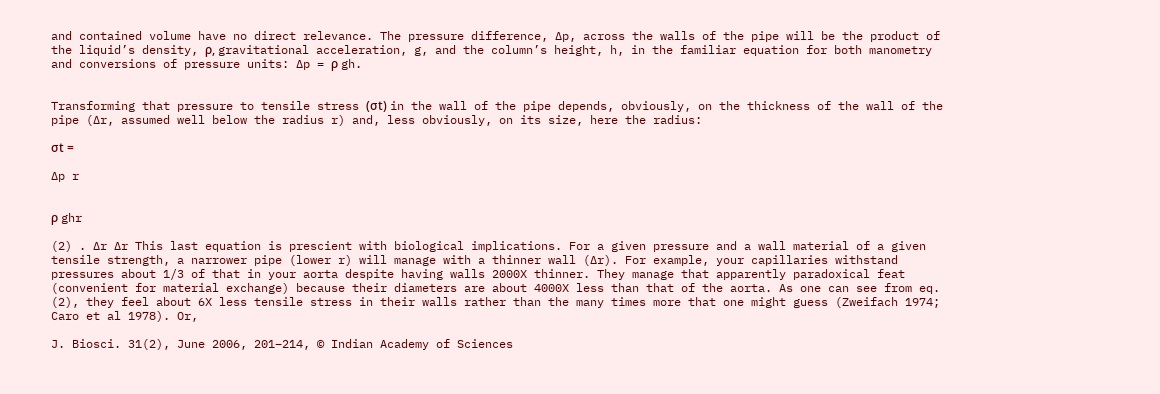and contained volume have no direct relevance. The pressure difference, ∆p, across the walls of the pipe will be the product of the liquid’s density, ρ, gravitational acceleration, g, and the column’s height, h, in the familiar equation for both manometry and conversions of pressure units: ∆p = ρ gh.


Transforming that pressure to tensile stress (σt) in the wall of the pipe depends, obviously, on the thickness of the wall of the pipe (∆r, assumed well below the radius r) and, less obviously, on its size, here the radius:

σt =

∆p r


ρ ghr

(2) . ∆r ∆r This last equation is prescient with biological implications. For a given pressure and a wall material of a given tensile strength, a narrower pipe (lower r) will manage with a thinner wall (∆r). For example, your capillaries withstand pressures about 1/3 of that in your aorta despite having walls 2000X thinner. They manage that apparently paradoxical feat (convenient for material exchange) because their diameters are about 4000X less than that of the aorta. As one can see from eq. (2), they feel about 6X less tensile stress in their walls rather than the many times more that one might guess (Zweifach 1974; Caro et al 1978). Or,

J. Biosci. 31(2), June 2006, 201–214, © Indian Academy of Sciences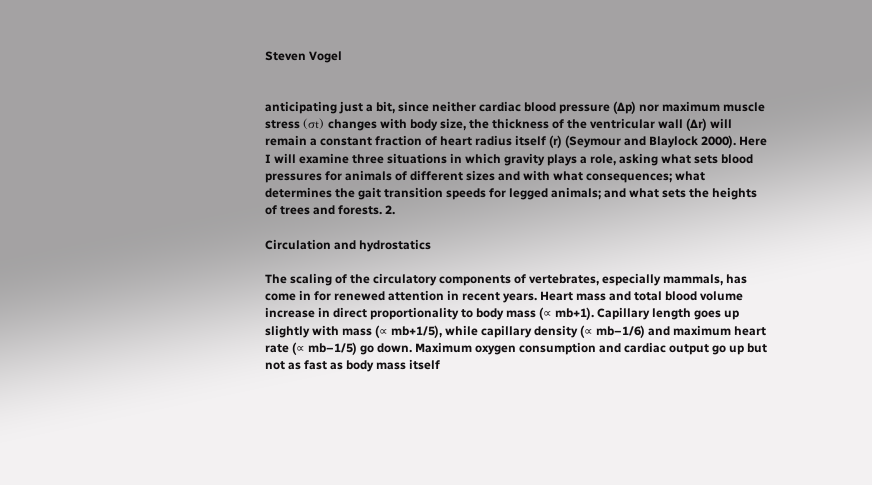Steven Vogel


anticipating just a bit, since neither cardiac blood pressure (∆p) nor maximum muscle stress (σt) changes with body size, the thickness of the ventricular wall (∆r) will remain a constant fraction of heart radius itself (r) (Seymour and Blaylock 2000). Here I will examine three situations in which gravity plays a role, asking what sets blood pressures for animals of different sizes and with what consequences; what determines the gait transition speeds for legged animals; and what sets the heights of trees and forests. 2.

Circulation and hydrostatics

The scaling of the circulatory components of vertebrates, especially mammals, has come in for renewed attention in recent years. Heart mass and total blood volume increase in direct proportionality to body mass (∝ mb+1). Capillary length goes up slightly with mass (∝ mb+1/5), while capillary density (∝ mb–1/6) and maximum heart rate (∝ mb–1/5) go down. Maximum oxygen consumption and cardiac output go up but not as fast as body mass itself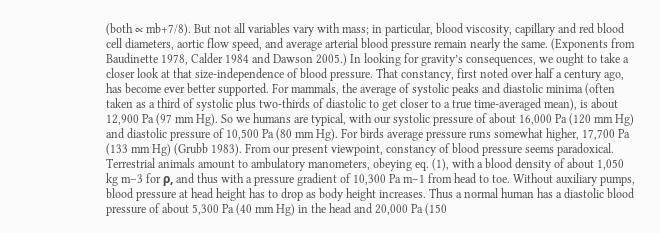(both ∝ mb+7/8). But not all variables vary with mass; in particular, blood viscosity, capillary and red blood cell diameters, aortic flow speed, and average arterial blood pressure remain nearly the same. (Exponents from Baudinette 1978, Calder 1984 and Dawson 2005.) In looking for gravity’s consequences, we ought to take a closer look at that size-independence of blood pressure. That constancy, first noted over half a century ago, has become ever better supported. For mammals, the average of systolic peaks and diastolic minima (often taken as a third of systolic plus two-thirds of diastolic to get closer to a true time-averaged mean), is about 12,900 Pa (97 mm Hg). So we humans are typical, with our systolic pressure of about 16,000 Pa (120 mm Hg) and diastolic pressure of 10,500 Pa (80 mm Hg). For birds average pressure runs somewhat higher, 17,700 Pa (133 mm Hg) (Grubb 1983). From our present viewpoint, constancy of blood pressure seems paradoxical. Terrestrial animals amount to ambulatory manometers, obeying eq. (1), with a blood density of about 1,050 kg m–3 for ρ, and thus with a pressure gradient of 10,300 Pa m–1 from head to toe. Without auxiliary pumps, blood pressure at head height has to drop as body height increases. Thus a normal human has a diastolic blood pressure of about 5,300 Pa (40 mm Hg) in the head and 20,000 Pa (150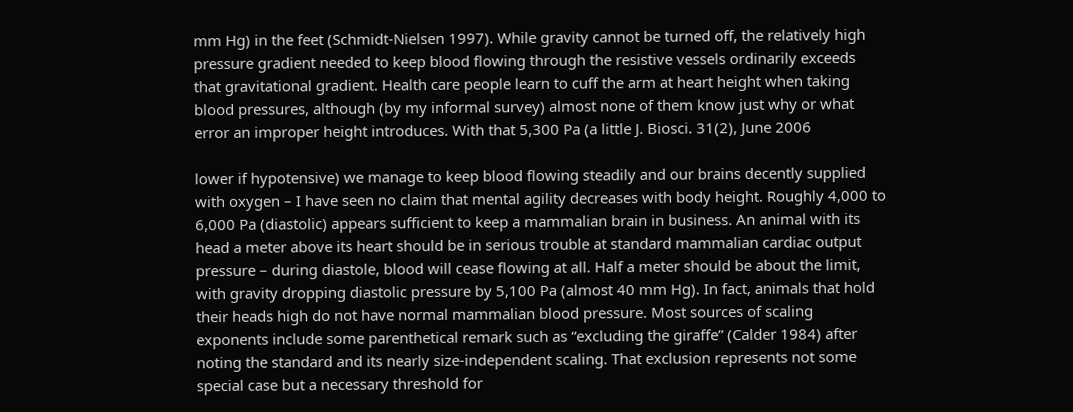mm Hg) in the feet (Schmidt-Nielsen 1997). While gravity cannot be turned off, the relatively high pressure gradient needed to keep blood flowing through the resistive vessels ordinarily exceeds that gravitational gradient. Health care people learn to cuff the arm at heart height when taking blood pressures, although (by my informal survey) almost none of them know just why or what error an improper height introduces. With that 5,300 Pa (a little J. Biosci. 31(2), June 2006

lower if hypotensive) we manage to keep blood flowing steadily and our brains decently supplied with oxygen – I have seen no claim that mental agility decreases with body height. Roughly 4,000 to 6,000 Pa (diastolic) appears sufficient to keep a mammalian brain in business. An animal with its head a meter above its heart should be in serious trouble at standard mammalian cardiac output pressure – during diastole, blood will cease flowing at all. Half a meter should be about the limit, with gravity dropping diastolic pressure by 5,100 Pa (almost 40 mm Hg). In fact, animals that hold their heads high do not have normal mammalian blood pressure. Most sources of scaling exponents include some parenthetical remark such as “excluding the giraffe” (Calder 1984) after noting the standard and its nearly size-independent scaling. That exclusion represents not some special case but a necessary threshold for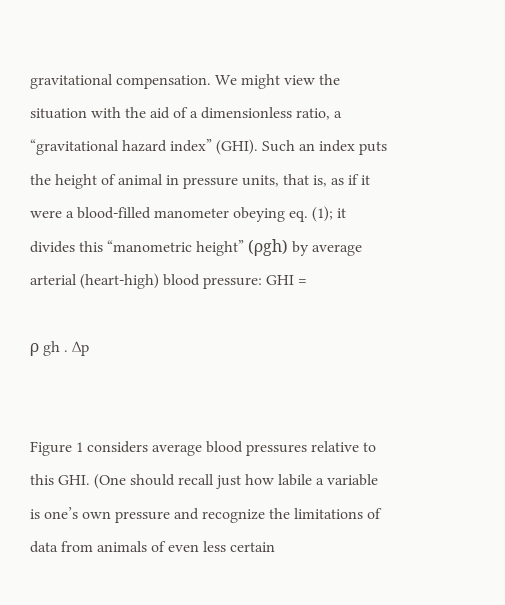gravitational compensation. We might view the situation with the aid of a dimensionless ratio, a “gravitational hazard index” (GHI). Such an index puts the height of animal in pressure units, that is, as if it were a blood-filled manometer obeying eq. (1); it divides this “manometric height” (ρgh) by average arterial (heart-high) blood pressure: GHI =

ρ gh . ∆p


Figure 1 considers average blood pressures relative to this GHI. (One should recall just how labile a variable is one’s own pressure and recognize the limitations of data from animals of even less certain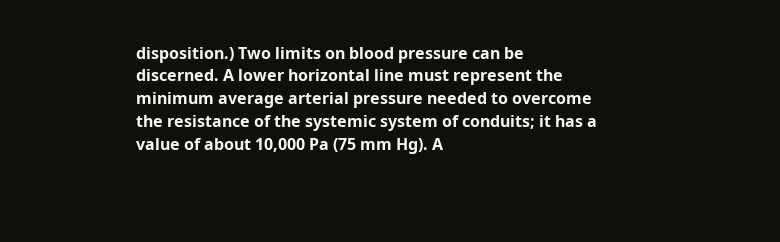disposition.) Two limits on blood pressure can be discerned. A lower horizontal line must represent the minimum average arterial pressure needed to overcome the resistance of the systemic system of conduits; it has a value of about 10,000 Pa (75 mm Hg). A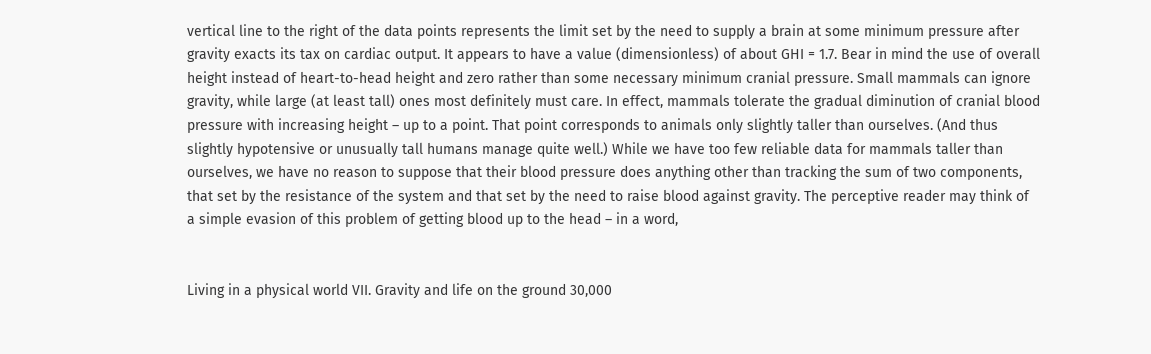vertical line to the right of the data points represents the limit set by the need to supply a brain at some minimum pressure after gravity exacts its tax on cardiac output. It appears to have a value (dimensionless) of about GHI = 1.7. Bear in mind the use of overall height instead of heart-to-head height and zero rather than some necessary minimum cranial pressure. Small mammals can ignore gravity, while large (at least tall) ones most definitely must care. In effect, mammals tolerate the gradual diminution of cranial blood pressure with increasing height – up to a point. That point corresponds to animals only slightly taller than ourselves. (And thus slightly hypotensive or unusually tall humans manage quite well.) While we have too few reliable data for mammals taller than ourselves, we have no reason to suppose that their blood pressure does anything other than tracking the sum of two components, that set by the resistance of the system and that set by the need to raise blood against gravity. The perceptive reader may think of a simple evasion of this problem of getting blood up to the head – in a word,


Living in a physical world VII. Gravity and life on the ground 30,000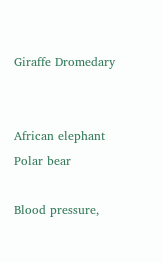Giraffe Dromedary


African elephant Polar bear

Blood pressure,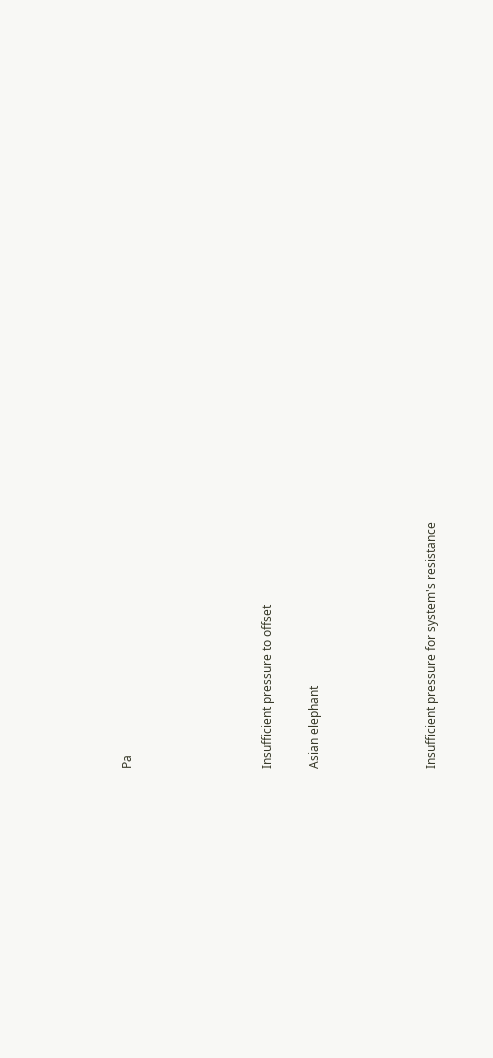Pa





Insufficient pressure to offset

Asian elephant




Insufficient pressure for system's resistance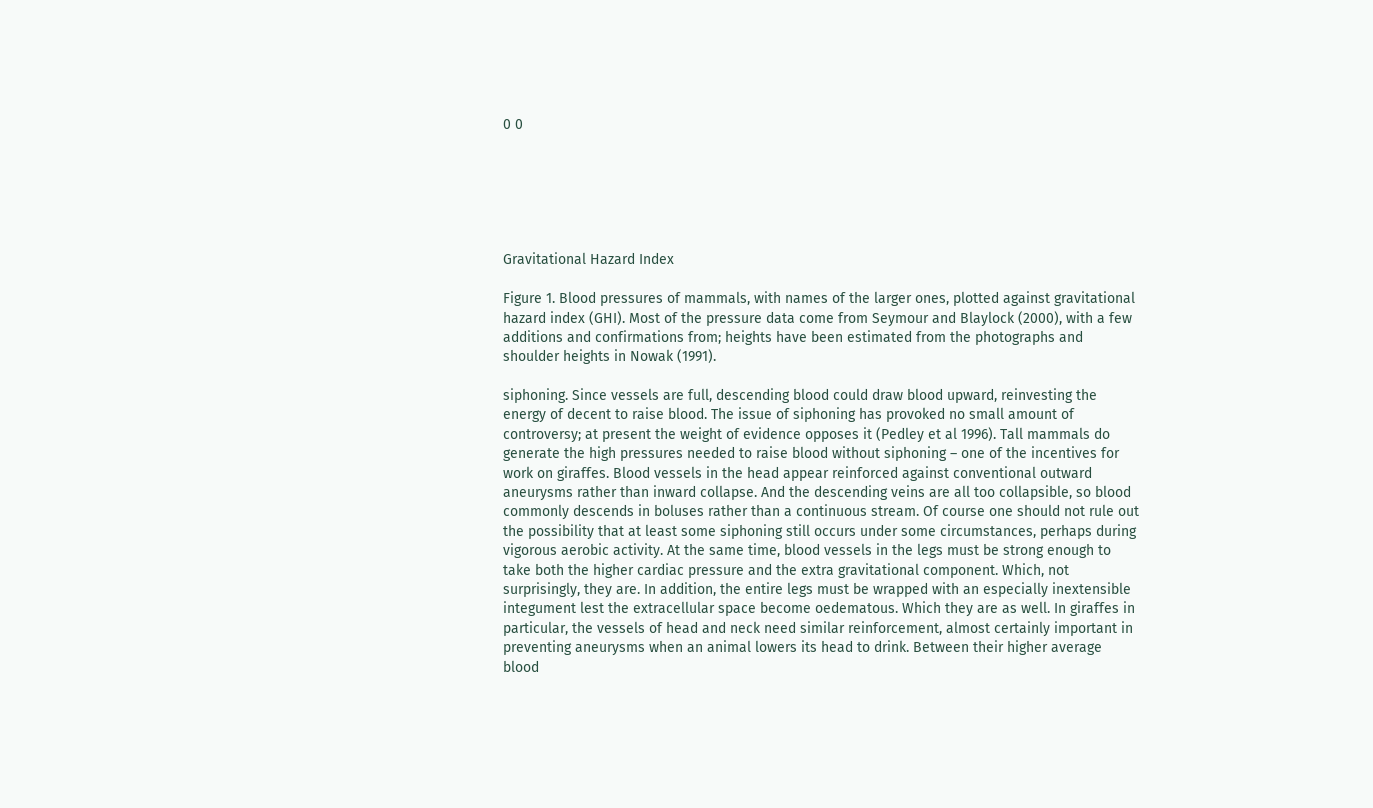0 0






Gravitational Hazard Index

Figure 1. Blood pressures of mammals, with names of the larger ones, plotted against gravitational hazard index (GHI). Most of the pressure data come from Seymour and Blaylock (2000), with a few additions and confirmations from; heights have been estimated from the photographs and shoulder heights in Nowak (1991).

siphoning. Since vessels are full, descending blood could draw blood upward, reinvesting the energy of decent to raise blood. The issue of siphoning has provoked no small amount of controversy; at present the weight of evidence opposes it (Pedley et al 1996). Tall mammals do generate the high pressures needed to raise blood without siphoning – one of the incentives for work on giraffes. Blood vessels in the head appear reinforced against conventional outward aneurysms rather than inward collapse. And the descending veins are all too collapsible, so blood commonly descends in boluses rather than a continuous stream. Of course one should not rule out the possibility that at least some siphoning still occurs under some circumstances, perhaps during vigorous aerobic activity. At the same time, blood vessels in the legs must be strong enough to take both the higher cardiac pressure and the extra gravitational component. Which, not surprisingly, they are. In addition, the entire legs must be wrapped with an especially inextensible integument lest the extracellular space become oedematous. Which they are as well. In giraffes in particular, the vessels of head and neck need similar reinforcement, almost certainly important in preventing aneurysms when an animal lowers its head to drink. Between their higher average blood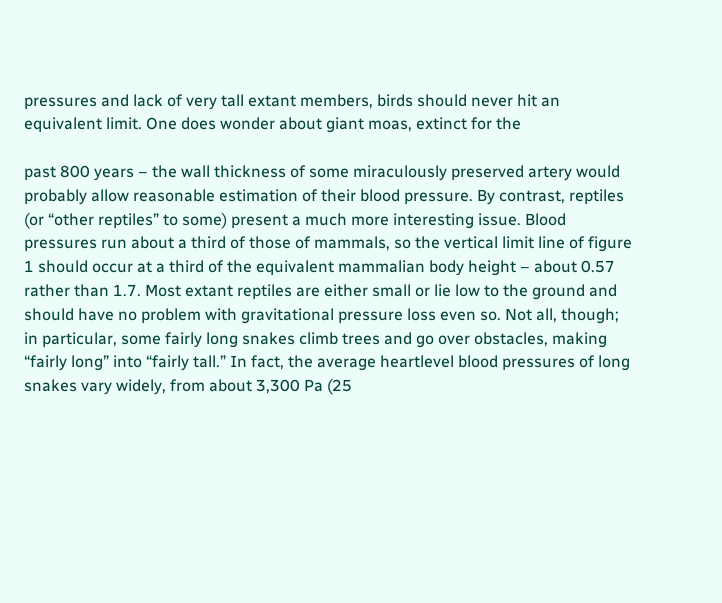pressures and lack of very tall extant members, birds should never hit an equivalent limit. One does wonder about giant moas, extinct for the

past 800 years – the wall thickness of some miraculously preserved artery would probably allow reasonable estimation of their blood pressure. By contrast, reptiles (or “other reptiles” to some) present a much more interesting issue. Blood pressures run about a third of those of mammals, so the vertical limit line of figure 1 should occur at a third of the equivalent mammalian body height – about 0.57 rather than 1.7. Most extant reptiles are either small or lie low to the ground and should have no problem with gravitational pressure loss even so. Not all, though; in particular, some fairly long snakes climb trees and go over obstacles, making “fairly long” into “fairly tall.” In fact, the average heartlevel blood pressures of long snakes vary widely, from about 3,300 Pa (25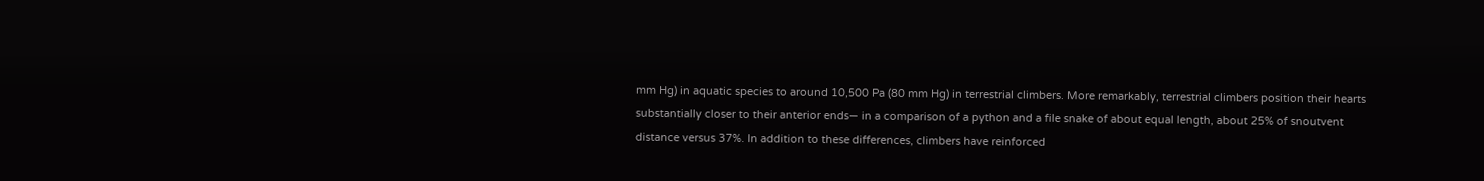mm Hg) in aquatic species to around 10,500 Pa (80 mm Hg) in terrestrial climbers. More remarkably, terrestrial climbers position their hearts substantially closer to their anterior ends— in a comparison of a python and a file snake of about equal length, about 25% of snoutvent distance versus 37%. In addition to these differences, climbers have reinforced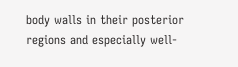body walls in their posterior regions and especially well-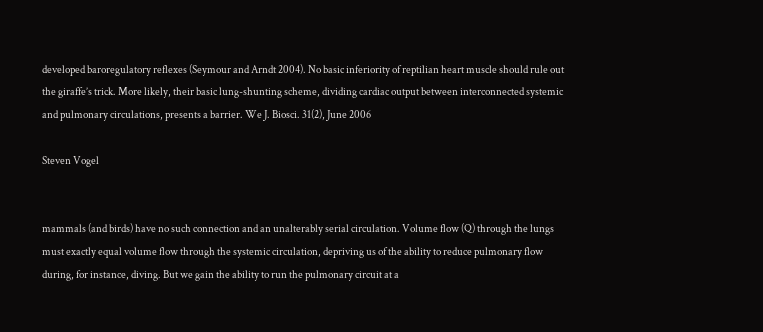developed baroregulatory reflexes (Seymour and Arndt 2004). No basic inferiority of reptilian heart muscle should rule out the giraffe’s trick. More likely, their basic lung-shunting scheme, dividing cardiac output between interconnected systemic and pulmonary circulations, presents a barrier. We J. Biosci. 31(2), June 2006

Steven Vogel


mammals (and birds) have no such connection and an unalterably serial circulation. Volume flow (Q) through the lungs must exactly equal volume flow through the systemic circulation, depriving us of the ability to reduce pulmonary flow during, for instance, diving. But we gain the ability to run the pulmonary circuit at a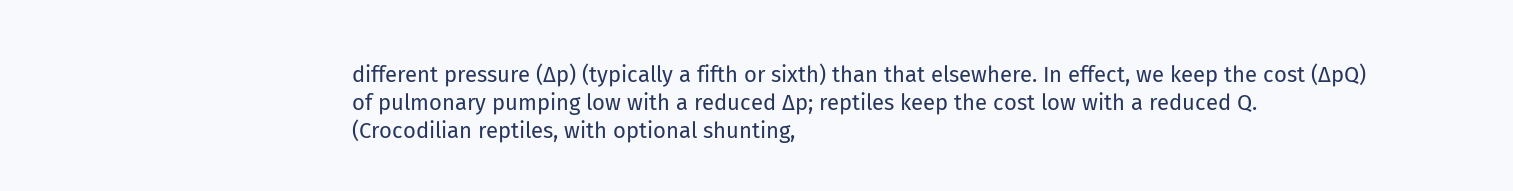different pressure (∆p) (typically a fifth or sixth) than that elsewhere. In effect, we keep the cost (∆pQ) of pulmonary pumping low with a reduced ∆p; reptiles keep the cost low with a reduced Q. (Crocodilian reptiles, with optional shunting,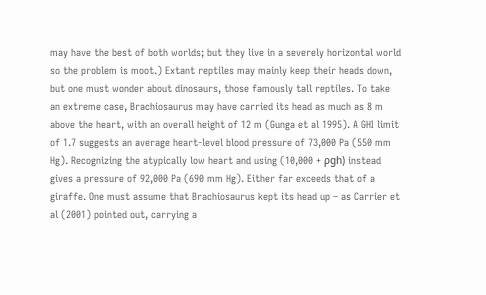may have the best of both worlds; but they live in a severely horizontal world so the problem is moot.) Extant reptiles may mainly keep their heads down, but one must wonder about dinosaurs, those famously tall reptiles. To take an extreme case, Brachiosaurus may have carried its head as much as 8 m above the heart, with an overall height of 12 m (Gunga et al 1995). A GHI limit of 1.7 suggests an average heart-level blood pressure of 73,000 Pa (550 mm Hg). Recognizing the atypically low heart and using (10,000 + ρgh) instead gives a pressure of 92,000 Pa (690 mm Hg). Either far exceeds that of a giraffe. One must assume that Brachiosaurus kept its head up – as Carrier et al (2001) pointed out, carrying a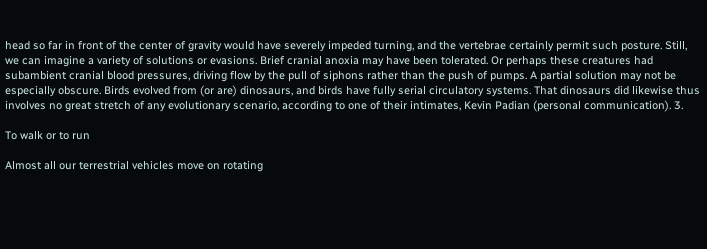head so far in front of the center of gravity would have severely impeded turning, and the vertebrae certainly permit such posture. Still, we can imagine a variety of solutions or evasions. Brief cranial anoxia may have been tolerated. Or perhaps these creatures had subambient cranial blood pressures, driving flow by the pull of siphons rather than the push of pumps. A partial solution may not be especially obscure. Birds evolved from (or are) dinosaurs, and birds have fully serial circulatory systems. That dinosaurs did likewise thus involves no great stretch of any evolutionary scenario, according to one of their intimates, Kevin Padian (personal communication). 3.

To walk or to run

Almost all our terrestrial vehicles move on rotating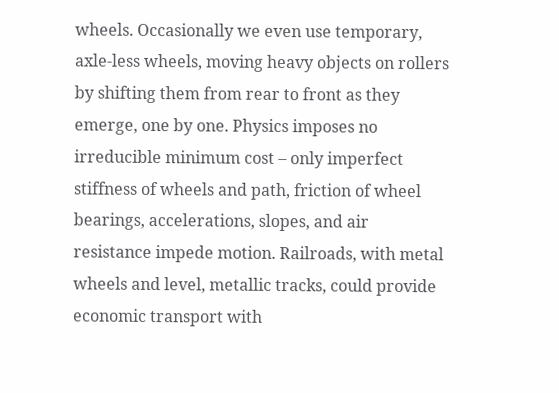wheels. Occasionally we even use temporary, axle-less wheels, moving heavy objects on rollers by shifting them from rear to front as they emerge, one by one. Physics imposes no irreducible minimum cost – only imperfect stiffness of wheels and path, friction of wheel bearings, accelerations, slopes, and air resistance impede motion. Railroads, with metal wheels and level, metallic tracks, could provide economic transport with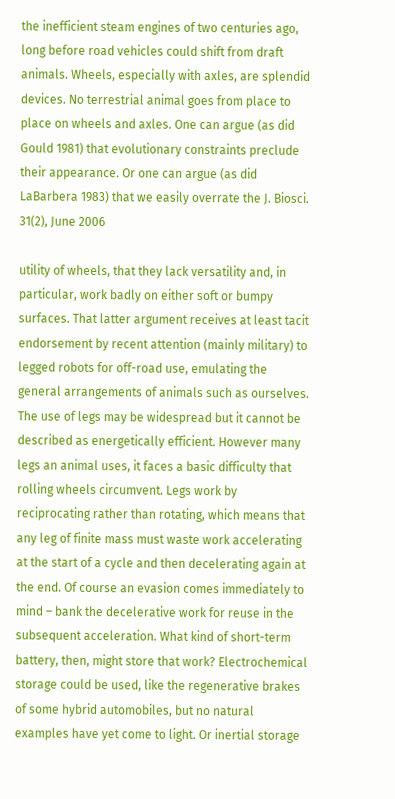the inefficient steam engines of two centuries ago, long before road vehicles could shift from draft animals. Wheels, especially with axles, are splendid devices. No terrestrial animal goes from place to place on wheels and axles. One can argue (as did Gould 1981) that evolutionary constraints preclude their appearance. Or one can argue (as did LaBarbera 1983) that we easily overrate the J. Biosci. 31(2), June 2006

utility of wheels, that they lack versatility and, in particular, work badly on either soft or bumpy surfaces. That latter argument receives at least tacit endorsement by recent attention (mainly military) to legged robots for off-road use, emulating the general arrangements of animals such as ourselves. The use of legs may be widespread but it cannot be described as energetically efficient. However many legs an animal uses, it faces a basic difficulty that rolling wheels circumvent. Legs work by reciprocating rather than rotating, which means that any leg of finite mass must waste work accelerating at the start of a cycle and then decelerating again at the end. Of course an evasion comes immediately to mind – bank the decelerative work for reuse in the subsequent acceleration. What kind of short-term battery, then, might store that work? Electrochemical storage could be used, like the regenerative brakes of some hybrid automobiles, but no natural examples have yet come to light. Or inertial storage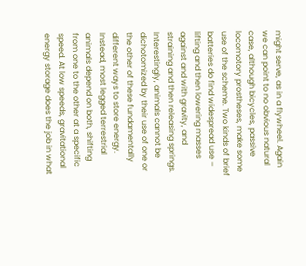might serve, as in a flywheel. Again we can point to no obvious natural case, although bicycles, passive locomotory prostheses, make some use of the scheme. Two kinds of brief batteries do find widespread use – lifting and then lowering masses against and with gravity, and straining and then releasing springs. Interestingly, animals cannot be dichotomized by their use of one or the other of these fundamentally different ways to store energy. Instead, most legged terrestrial animals depend on both, shifting from one to the other at a specific speed. At low speeds, gravitational energy storage does the job in what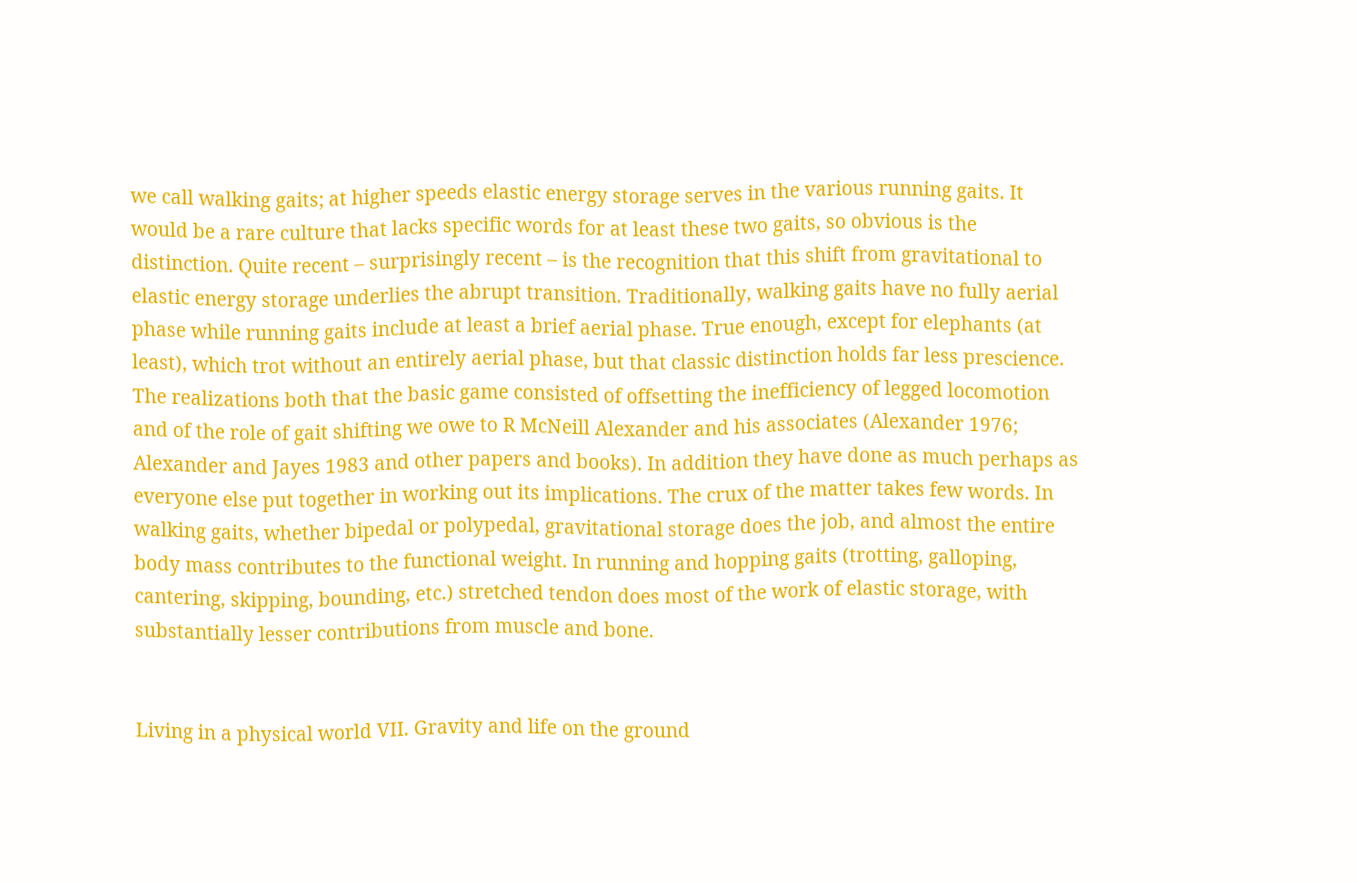we call walking gaits; at higher speeds elastic energy storage serves in the various running gaits. It would be a rare culture that lacks specific words for at least these two gaits, so obvious is the distinction. Quite recent – surprisingly recent – is the recognition that this shift from gravitational to elastic energy storage underlies the abrupt transition. Traditionally, walking gaits have no fully aerial phase while running gaits include at least a brief aerial phase. True enough, except for elephants (at least), which trot without an entirely aerial phase, but that classic distinction holds far less prescience. The realizations both that the basic game consisted of offsetting the inefficiency of legged locomotion and of the role of gait shifting we owe to R McNeill Alexander and his associates (Alexander 1976; Alexander and Jayes 1983 and other papers and books). In addition they have done as much perhaps as everyone else put together in working out its implications. The crux of the matter takes few words. In walking gaits, whether bipedal or polypedal, gravitational storage does the job, and almost the entire body mass contributes to the functional weight. In running and hopping gaits (trotting, galloping, cantering, skipping, bounding, etc.) stretched tendon does most of the work of elastic storage, with substantially lesser contributions from muscle and bone.


Living in a physical world VII. Gravity and life on the ground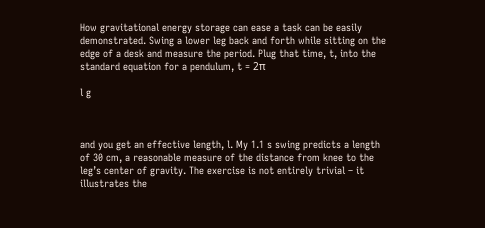How gravitational energy storage can ease a task can be easily demonstrated. Swing a lower leg back and forth while sitting on the edge of a desk and measure the period. Plug that time, t, into the standard equation for a pendulum, t = 2π

l g



and you get an effective length, l. My 1.1 s swing predicts a length of 30 cm, a reasonable measure of the distance from knee to the leg’s center of gravity. The exercise is not entirely trivial – it illustrates the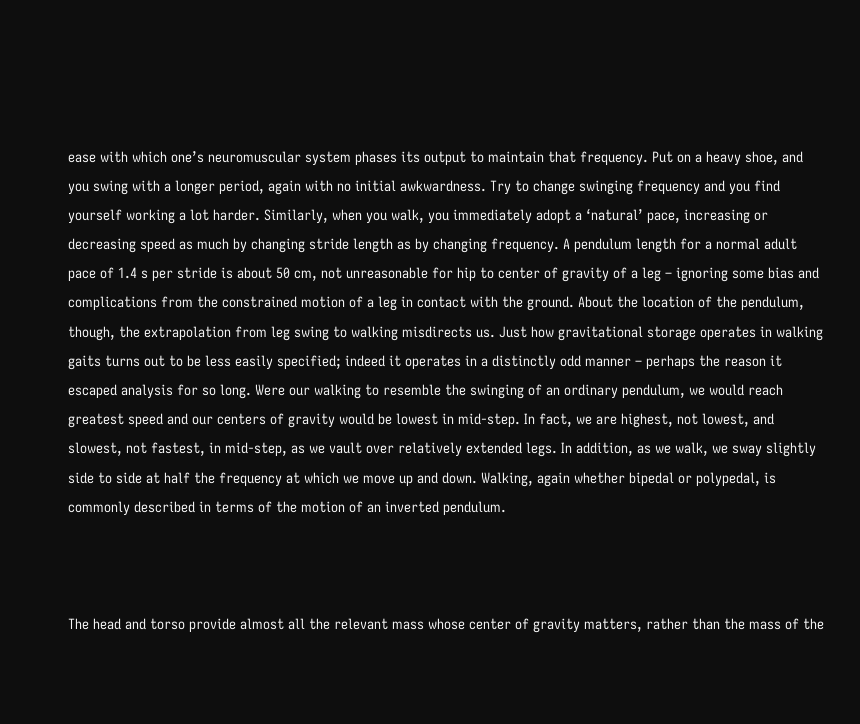ease with which one’s neuromuscular system phases its output to maintain that frequency. Put on a heavy shoe, and you swing with a longer period, again with no initial awkwardness. Try to change swinging frequency and you find yourself working a lot harder. Similarly, when you walk, you immediately adopt a ‘natural’ pace, increasing or decreasing speed as much by changing stride length as by changing frequency. A pendulum length for a normal adult pace of 1.4 s per stride is about 50 cm, not unreasonable for hip to center of gravity of a leg – ignoring some bias and complications from the constrained motion of a leg in contact with the ground. About the location of the pendulum, though, the extrapolation from leg swing to walking misdirects us. Just how gravitational storage operates in walking gaits turns out to be less easily specified; indeed it operates in a distinctly odd manner – perhaps the reason it escaped analysis for so long. Were our walking to resemble the swinging of an ordinary pendulum, we would reach greatest speed and our centers of gravity would be lowest in mid-step. In fact, we are highest, not lowest, and slowest, not fastest, in mid-step, as we vault over relatively extended legs. In addition, as we walk, we sway slightly side to side at half the frequency at which we move up and down. Walking, again whether bipedal or polypedal, is commonly described in terms of the motion of an inverted pendulum.



The head and torso provide almost all the relevant mass whose center of gravity matters, rather than the mass of the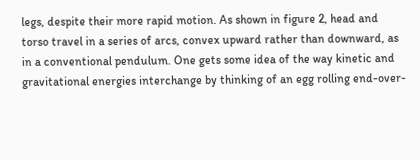legs, despite their more rapid motion. As shown in figure 2, head and torso travel in a series of arcs, convex upward rather than downward, as in a conventional pendulum. One gets some idea of the way kinetic and gravitational energies interchange by thinking of an egg rolling end-over-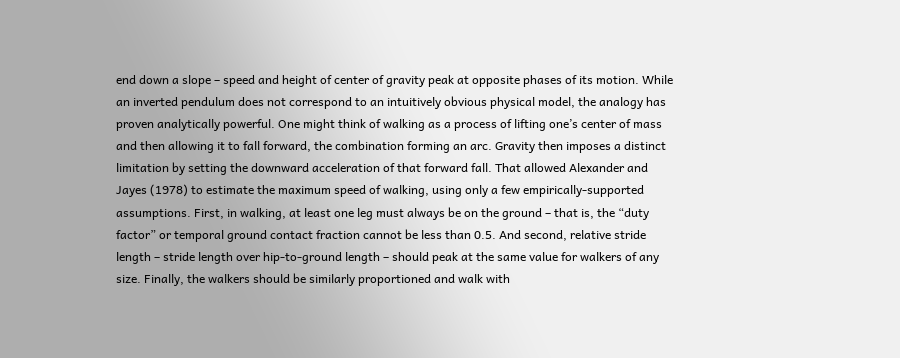end down a slope – speed and height of center of gravity peak at opposite phases of its motion. While an inverted pendulum does not correspond to an intuitively obvious physical model, the analogy has proven analytically powerful. One might think of walking as a process of lifting one’s center of mass and then allowing it to fall forward, the combination forming an arc. Gravity then imposes a distinct limitation by setting the downward acceleration of that forward fall. That allowed Alexander and Jayes (1978) to estimate the maximum speed of walking, using only a few empirically-supported assumptions. First, in walking, at least one leg must always be on the ground – that is, the “duty factor” or temporal ground contact fraction cannot be less than 0.5. And second, relative stride length – stride length over hip-to-ground length – should peak at the same value for walkers of any size. Finally, the walkers should be similarly proportioned and walk with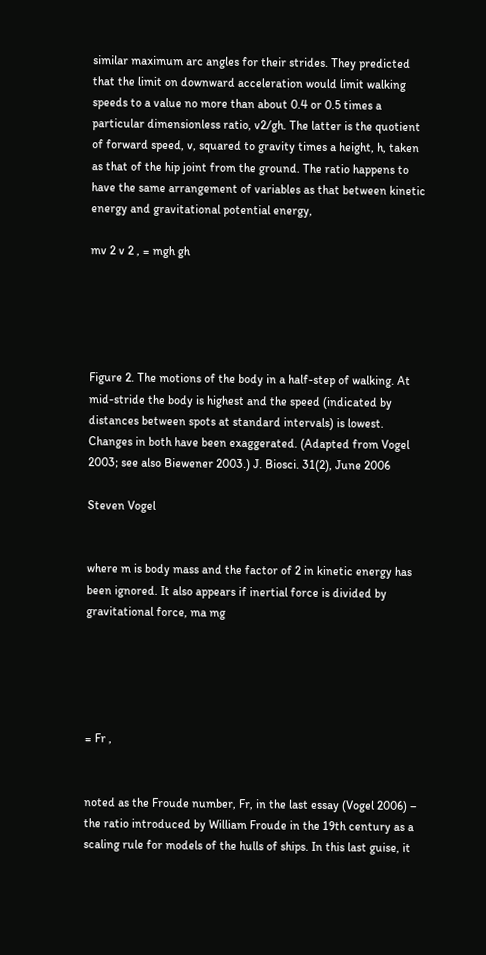similar maximum arc angles for their strides. They predicted that the limit on downward acceleration would limit walking speeds to a value no more than about 0.4 or 0.5 times a particular dimensionless ratio, v2/gh. The latter is the quotient of forward speed, v, squared to gravity times a height, h, taken as that of the hip joint from the ground. The ratio happens to have the same arrangement of variables as that between kinetic energy and gravitational potential energy,

mv 2 v 2 , = mgh gh





Figure 2. The motions of the body in a half-step of walking. At mid-stride the body is highest and the speed (indicated by distances between spots at standard intervals) is lowest. Changes in both have been exaggerated. (Adapted from Vogel 2003; see also Biewener 2003.) J. Biosci. 31(2), June 2006

Steven Vogel


where m is body mass and the factor of 2 in kinetic energy has been ignored. It also appears if inertial force is divided by gravitational force, ma mg





= Fr ,


noted as the Froude number, Fr, in the last essay (Vogel 2006) – the ratio introduced by William Froude in the 19th century as a scaling rule for models of the hulls of ships. In this last guise, it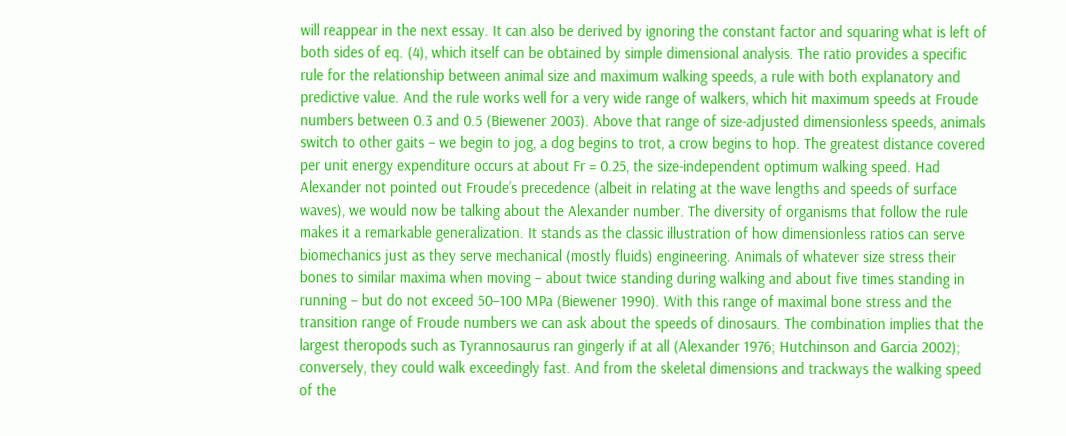will reappear in the next essay. It can also be derived by ignoring the constant factor and squaring what is left of both sides of eq. (4), which itself can be obtained by simple dimensional analysis. The ratio provides a specific rule for the relationship between animal size and maximum walking speeds, a rule with both explanatory and predictive value. And the rule works well for a very wide range of walkers, which hit maximum speeds at Froude numbers between 0.3 and 0.5 (Biewener 2003). Above that range of size-adjusted dimensionless speeds, animals switch to other gaits – we begin to jog, a dog begins to trot, a crow begins to hop. The greatest distance covered per unit energy expenditure occurs at about Fr = 0.25, the size-independent optimum walking speed. Had Alexander not pointed out Froude’s precedence (albeit in relating at the wave lengths and speeds of surface waves), we would now be talking about the Alexander number. The diversity of organisms that follow the rule makes it a remarkable generalization. It stands as the classic illustration of how dimensionless ratios can serve biomechanics just as they serve mechanical (mostly fluids) engineering. Animals of whatever size stress their bones to similar maxima when moving – about twice standing during walking and about five times standing in running – but do not exceed 50–100 MPa (Biewener 1990). With this range of maximal bone stress and the transition range of Froude numbers we can ask about the speeds of dinosaurs. The combination implies that the largest theropods such as Tyrannosaurus ran gingerly if at all (Alexander 1976; Hutchinson and Garcia 2002); conversely, they could walk exceedingly fast. And from the skeletal dimensions and trackways the walking speed of the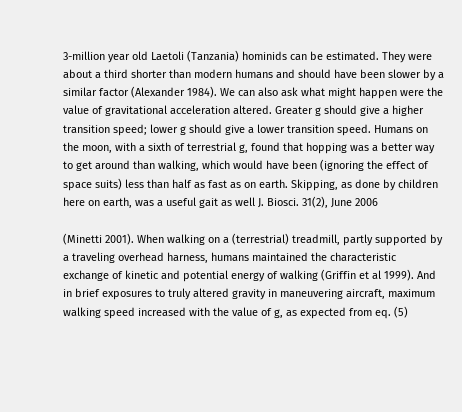3-million year old Laetoli (Tanzania) hominids can be estimated. They were about a third shorter than modern humans and should have been slower by a similar factor (Alexander 1984). We can also ask what might happen were the value of gravitational acceleration altered. Greater g should give a higher transition speed; lower g should give a lower transition speed. Humans on the moon, with a sixth of terrestrial g, found that hopping was a better way to get around than walking, which would have been (ignoring the effect of space suits) less than half as fast as on earth. Skipping, as done by children here on earth, was a useful gait as well J. Biosci. 31(2), June 2006

(Minetti 2001). When walking on a (terrestrial) treadmill, partly supported by a traveling overhead harness, humans maintained the characteristic exchange of kinetic and potential energy of walking (Griffin et al 1999). And in brief exposures to truly altered gravity in maneuvering aircraft, maximum walking speed increased with the value of g, as expected from eq. (5)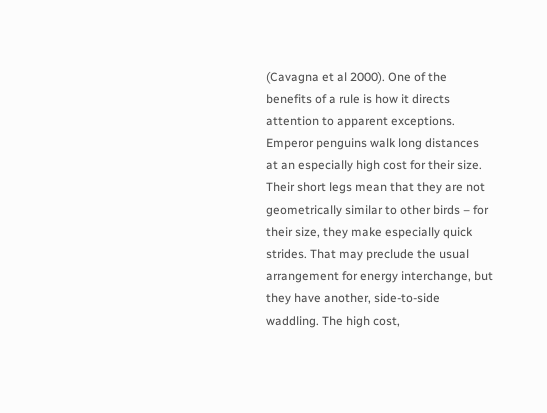(Cavagna et al 2000). One of the benefits of a rule is how it directs attention to apparent exceptions. Emperor penguins walk long distances at an especially high cost for their size. Their short legs mean that they are not geometrically similar to other birds – for their size, they make especially quick strides. That may preclude the usual arrangement for energy interchange, but they have another, side-to-side waddling. The high cost,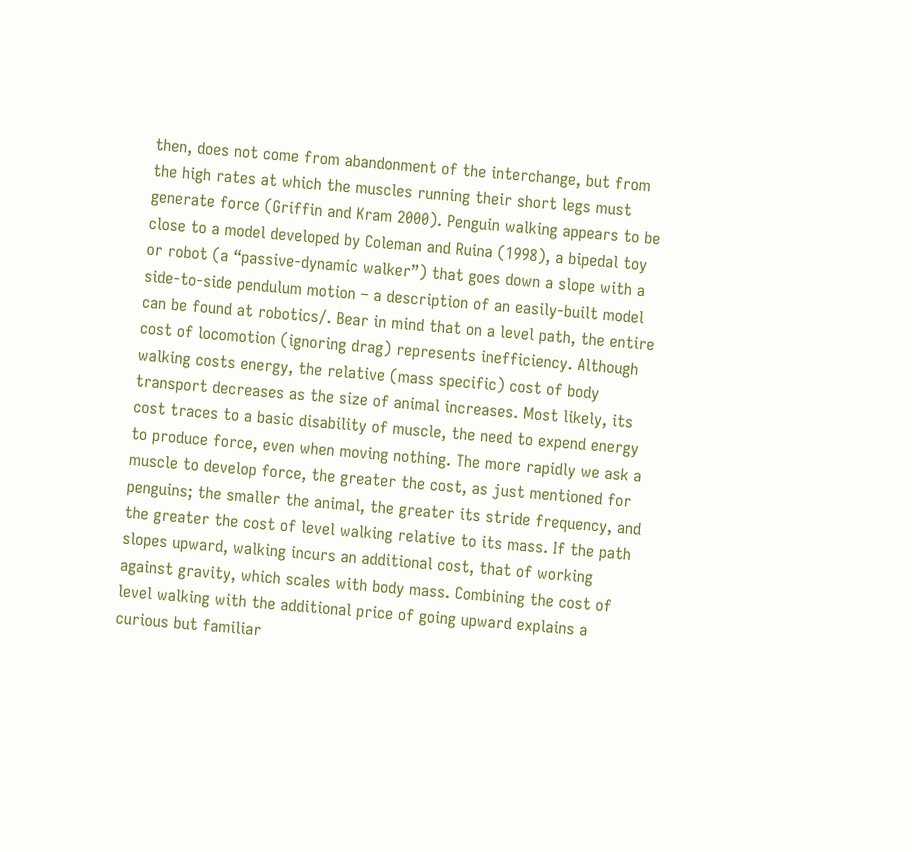then, does not come from abandonment of the interchange, but from the high rates at which the muscles running their short legs must generate force (Griffin and Kram 2000). Penguin walking appears to be close to a model developed by Coleman and Ruina (1998), a bipedal toy or robot (a “passive-dynamic walker”) that goes down a slope with a side-to-side pendulum motion – a description of an easily-built model can be found at robotics/. Bear in mind that on a level path, the entire cost of locomotion (ignoring drag) represents inefficiency. Although walking costs energy, the relative (mass specific) cost of body transport decreases as the size of animal increases. Most likely, its cost traces to a basic disability of muscle, the need to expend energy to produce force, even when moving nothing. The more rapidly we ask a muscle to develop force, the greater the cost, as just mentioned for penguins; the smaller the animal, the greater its stride frequency, and the greater the cost of level walking relative to its mass. If the path slopes upward, walking incurs an additional cost, that of working against gravity, which scales with body mass. Combining the cost of level walking with the additional price of going upward explains a curious but familiar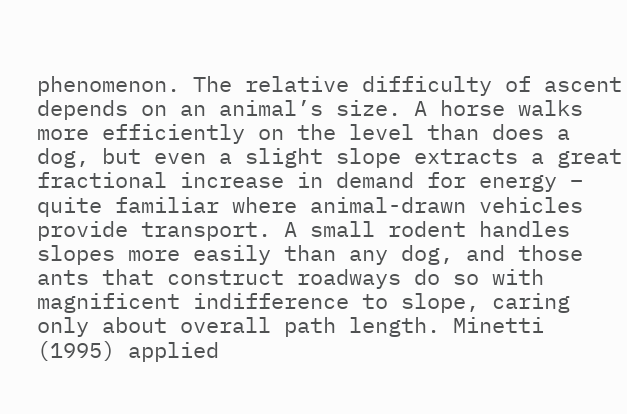phenomenon. The relative difficulty of ascent depends on an animal’s size. A horse walks more efficiently on the level than does a dog, but even a slight slope extracts a great fractional increase in demand for energy – quite familiar where animal-drawn vehicles provide transport. A small rodent handles slopes more easily than any dog, and those ants that construct roadways do so with magnificent indifference to slope, caring only about overall path length. Minetti (1995) applied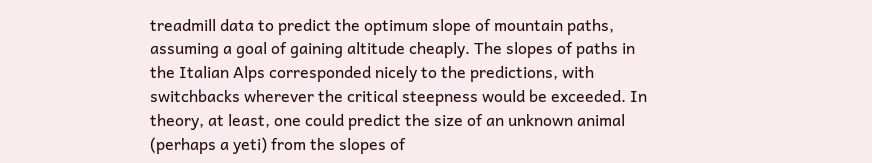treadmill data to predict the optimum slope of mountain paths, assuming a goal of gaining altitude cheaply. The slopes of paths in the Italian Alps corresponded nicely to the predictions, with switchbacks wherever the critical steepness would be exceeded. In theory, at least, one could predict the size of an unknown animal (perhaps a yeti) from the slopes of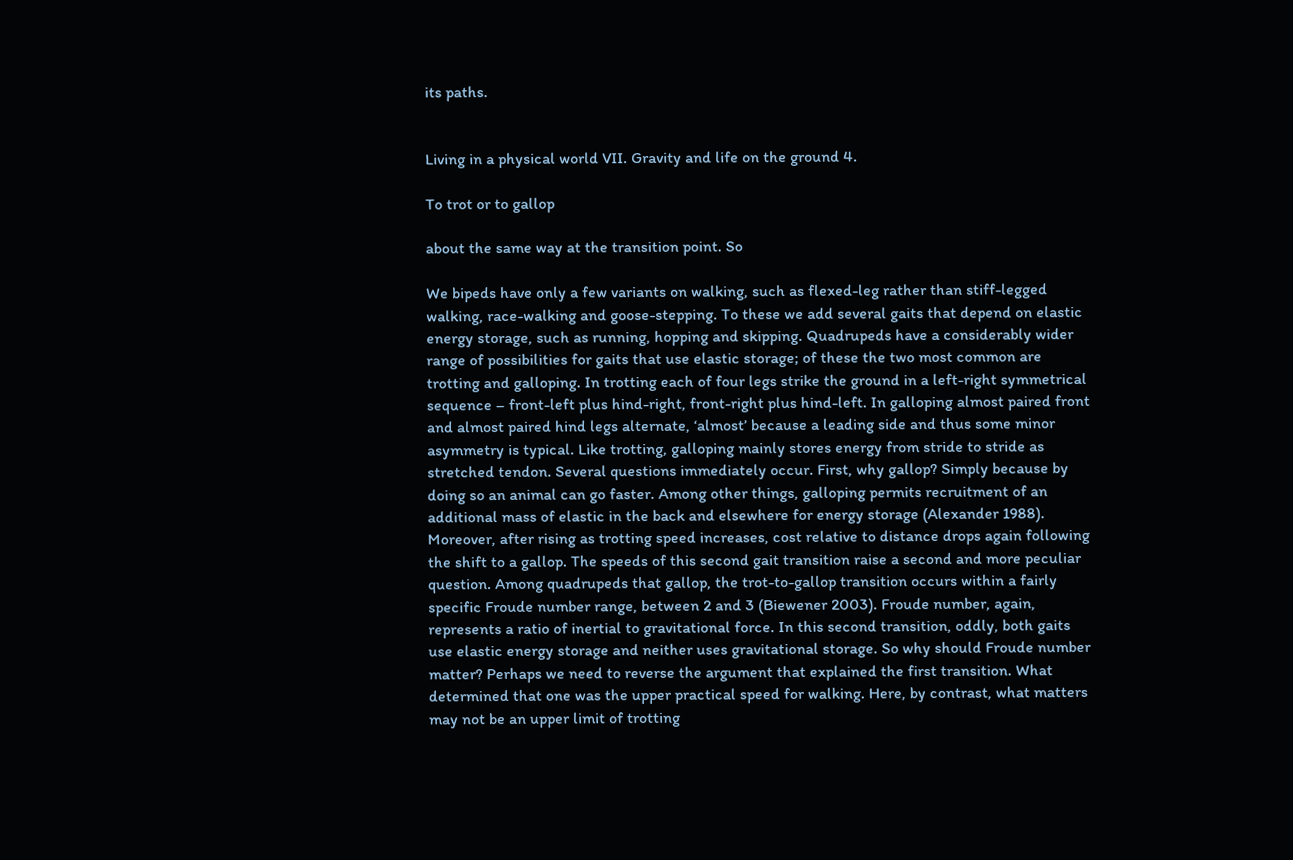its paths.


Living in a physical world VII. Gravity and life on the ground 4.

To trot or to gallop

about the same way at the transition point. So

We bipeds have only a few variants on walking, such as flexed-leg rather than stiff-legged walking, race-walking and goose-stepping. To these we add several gaits that depend on elastic energy storage, such as running, hopping and skipping. Quadrupeds have a considerably wider range of possibilities for gaits that use elastic storage; of these the two most common are trotting and galloping. In trotting each of four legs strike the ground in a left-right symmetrical sequence – front-left plus hind-right, front-right plus hind-left. In galloping almost paired front and almost paired hind legs alternate, ‘almost’ because a leading side and thus some minor asymmetry is typical. Like trotting, galloping mainly stores energy from stride to stride as stretched tendon. Several questions immediately occur. First, why gallop? Simply because by doing so an animal can go faster. Among other things, galloping permits recruitment of an additional mass of elastic in the back and elsewhere for energy storage (Alexander 1988). Moreover, after rising as trotting speed increases, cost relative to distance drops again following the shift to a gallop. The speeds of this second gait transition raise a second and more peculiar question. Among quadrupeds that gallop, the trot-to-gallop transition occurs within a fairly specific Froude number range, between 2 and 3 (Biewener 2003). Froude number, again, represents a ratio of inertial to gravitational force. In this second transition, oddly, both gaits use elastic energy storage and neither uses gravitational storage. So why should Froude number matter? Perhaps we need to reverse the argument that explained the first transition. What determined that one was the upper practical speed for walking. Here, by contrast, what matters may not be an upper limit of trotting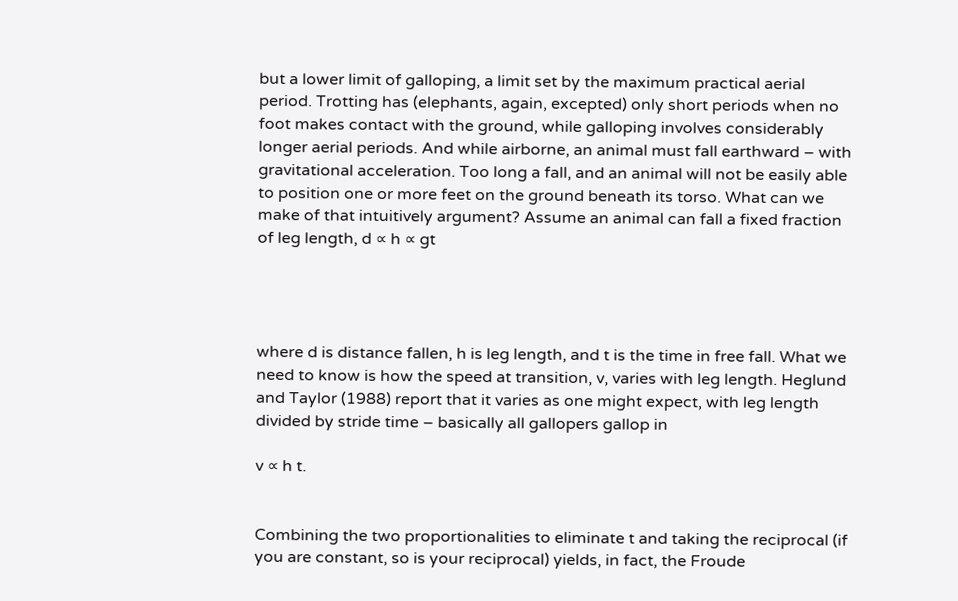but a lower limit of galloping, a limit set by the maximum practical aerial period. Trotting has (elephants, again, excepted) only short periods when no foot makes contact with the ground, while galloping involves considerably longer aerial periods. And while airborne, an animal must fall earthward – with gravitational acceleration. Too long a fall, and an animal will not be easily able to position one or more feet on the ground beneath its torso. What can we make of that intuitively argument? Assume an animal can fall a fixed fraction of leg length, d ∝ h ∝ gt




where d is distance fallen, h is leg length, and t is the time in free fall. What we need to know is how the speed at transition, v, varies with leg length. Heglund and Taylor (1988) report that it varies as one might expect, with leg length divided by stride time – basically all gallopers gallop in

v ∝ h t.


Combining the two proportionalities to eliminate t and taking the reciprocal (if you are constant, so is your reciprocal) yields, in fact, the Froude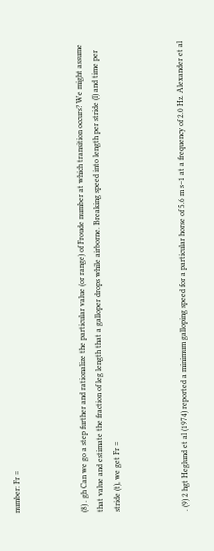number: Fr =



(8) . gh Can we go a step further and rationalize the particular value (or range) of Froude number at which transition occurs? We might assume that value and estimate the fraction of leg length that a galloper drops while airborne. Breaking speed into length per stride (l) and time per stride (t), we get Fr =



. (9) 2 hgt Heglund et al (1974) reported a minimum galloping speed for a particular horse of 5.6 m s–1 at a frequency of 2.0 Hz. Alexander et al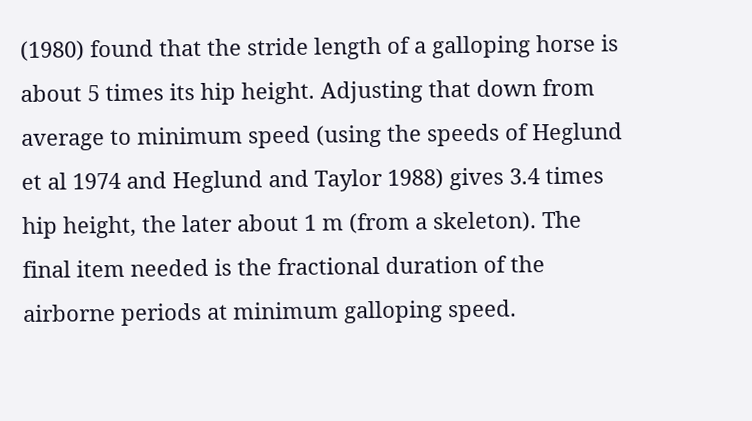(1980) found that the stride length of a galloping horse is about 5 times its hip height. Adjusting that down from average to minimum speed (using the speeds of Heglund et al 1974 and Heglund and Taylor 1988) gives 3.4 times hip height, the later about 1 m (from a skeleton). The final item needed is the fractional duration of the airborne periods at minimum galloping speed.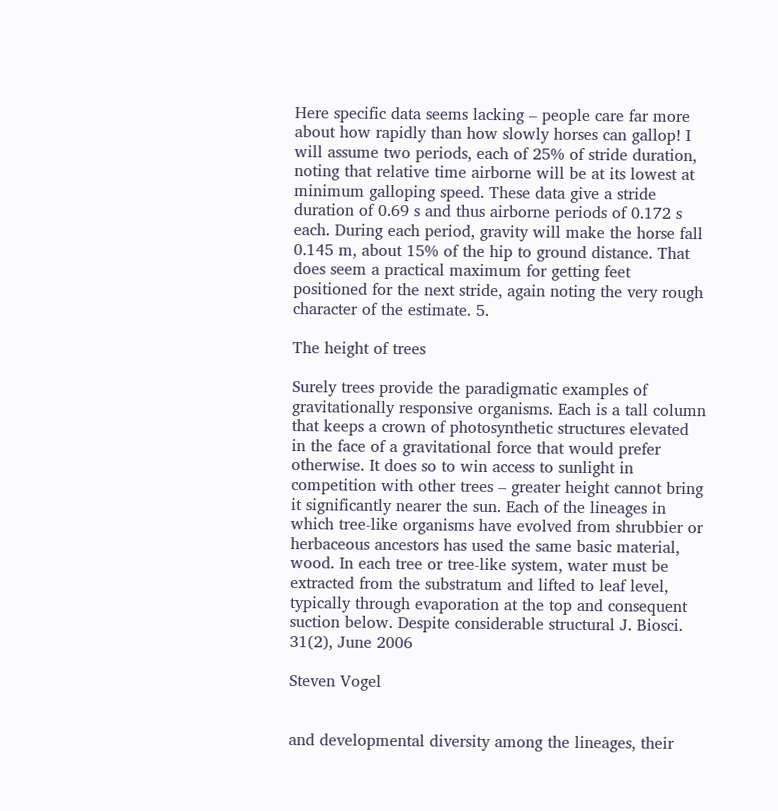Here specific data seems lacking – people care far more about how rapidly than how slowly horses can gallop! I will assume two periods, each of 25% of stride duration, noting that relative time airborne will be at its lowest at minimum galloping speed. These data give a stride duration of 0.69 s and thus airborne periods of 0.172 s each. During each period, gravity will make the horse fall 0.145 m, about 15% of the hip to ground distance. That does seem a practical maximum for getting feet positioned for the next stride, again noting the very rough character of the estimate. 5.

The height of trees

Surely trees provide the paradigmatic examples of gravitationally responsive organisms. Each is a tall column that keeps a crown of photosynthetic structures elevated in the face of a gravitational force that would prefer otherwise. It does so to win access to sunlight in competition with other trees – greater height cannot bring it significantly nearer the sun. Each of the lineages in which tree-like organisms have evolved from shrubbier or herbaceous ancestors has used the same basic material, wood. In each tree or tree-like system, water must be extracted from the substratum and lifted to leaf level, typically through evaporation at the top and consequent suction below. Despite considerable structural J. Biosci. 31(2), June 2006

Steven Vogel


and developmental diversity among the lineages, their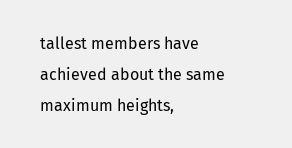tallest members have achieved about the same maximum heights,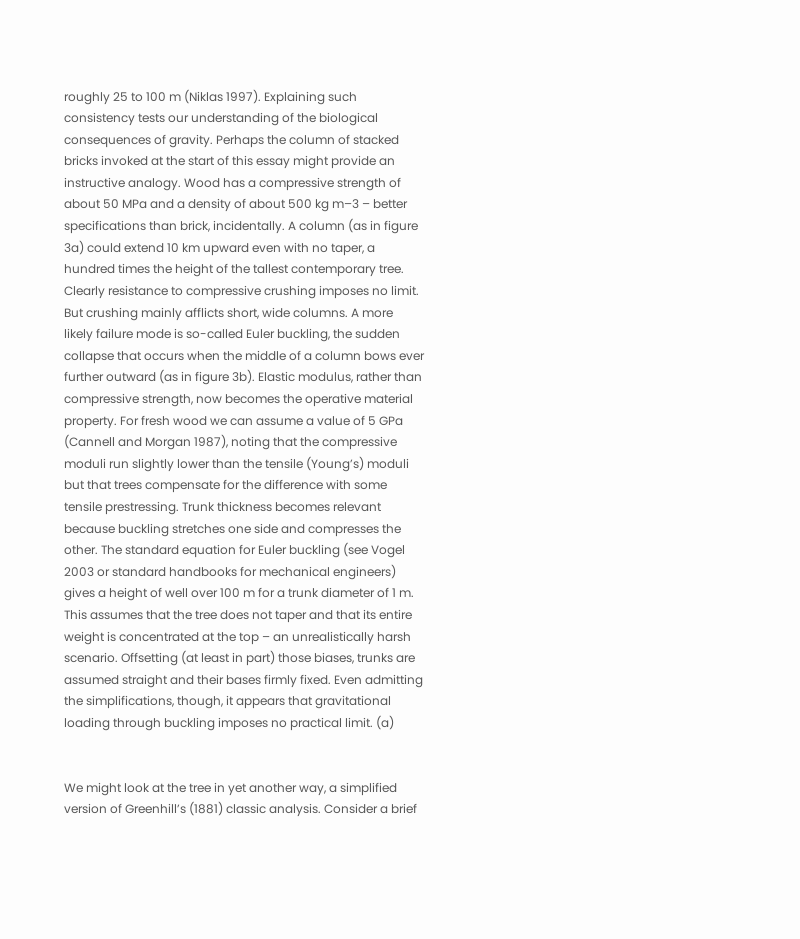roughly 25 to 100 m (Niklas 1997). Explaining such consistency tests our understanding of the biological consequences of gravity. Perhaps the column of stacked bricks invoked at the start of this essay might provide an instructive analogy. Wood has a compressive strength of about 50 MPa and a density of about 500 kg m–3 – better specifications than brick, incidentally. A column (as in figure 3a) could extend 10 km upward even with no taper, a hundred times the height of the tallest contemporary tree. Clearly resistance to compressive crushing imposes no limit. But crushing mainly afflicts short, wide columns. A more likely failure mode is so-called Euler buckling, the sudden collapse that occurs when the middle of a column bows ever further outward (as in figure 3b). Elastic modulus, rather than compressive strength, now becomes the operative material property. For fresh wood we can assume a value of 5 GPa (Cannell and Morgan 1987), noting that the compressive moduli run slightly lower than the tensile (Young’s) moduli but that trees compensate for the difference with some tensile prestressing. Trunk thickness becomes relevant because buckling stretches one side and compresses the other. The standard equation for Euler buckling (see Vogel 2003 or standard handbooks for mechanical engineers) gives a height of well over 100 m for a trunk diameter of 1 m. This assumes that the tree does not taper and that its entire weight is concentrated at the top – an unrealistically harsh scenario. Offsetting (at least in part) those biases, trunks are assumed straight and their bases firmly fixed. Even admitting the simplifications, though, it appears that gravitational loading through buckling imposes no practical limit. (a)


We might look at the tree in yet another way, a simplified version of Greenhill’s (1881) classic analysis. Consider a brief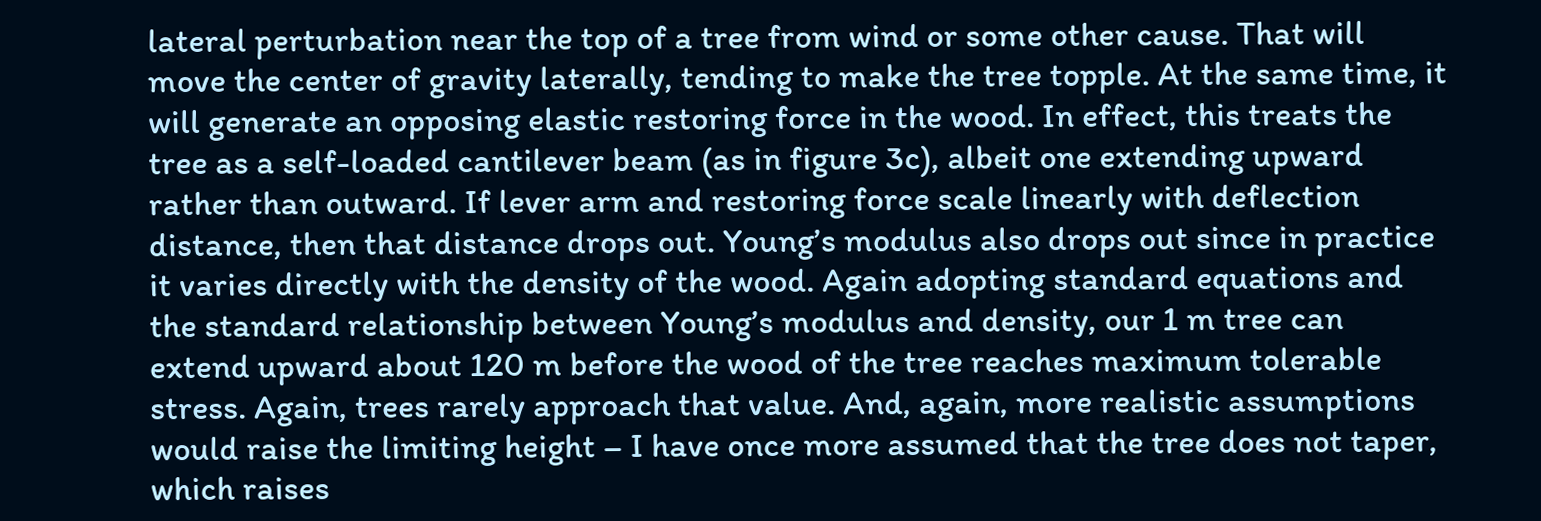lateral perturbation near the top of a tree from wind or some other cause. That will move the center of gravity laterally, tending to make the tree topple. At the same time, it will generate an opposing elastic restoring force in the wood. In effect, this treats the tree as a self-loaded cantilever beam (as in figure 3c), albeit one extending upward rather than outward. If lever arm and restoring force scale linearly with deflection distance, then that distance drops out. Young’s modulus also drops out since in practice it varies directly with the density of the wood. Again adopting standard equations and the standard relationship between Young’s modulus and density, our 1 m tree can extend upward about 120 m before the wood of the tree reaches maximum tolerable stress. Again, trees rarely approach that value. And, again, more realistic assumptions would raise the limiting height – I have once more assumed that the tree does not taper, which raises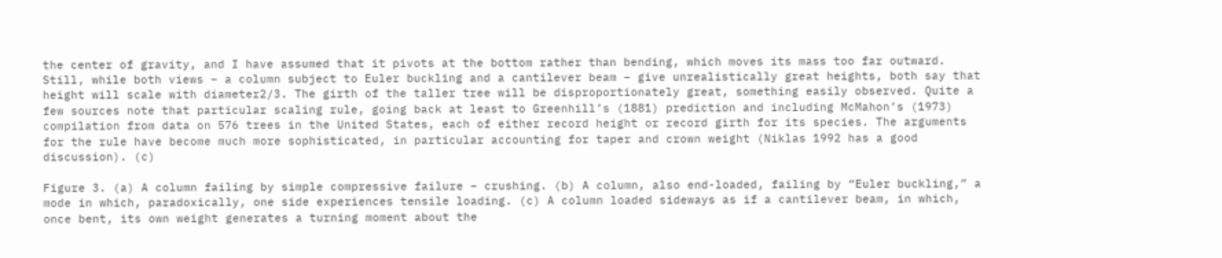the center of gravity, and I have assumed that it pivots at the bottom rather than bending, which moves its mass too far outward. Still, while both views – a column subject to Euler buckling and a cantilever beam – give unrealistically great heights, both say that height will scale with diameter2/3. The girth of the taller tree will be disproportionately great, something easily observed. Quite a few sources note that particular scaling rule, going back at least to Greenhill’s (1881) prediction and including McMahon’s (1973) compilation from data on 576 trees in the United States, each of either record height or record girth for its species. The arguments for the rule have become much more sophisticated, in particular accounting for taper and crown weight (Niklas 1992 has a good discussion). (c)

Figure 3. (a) A column failing by simple compressive failure – crushing. (b) A column, also end-loaded, failing by “Euler buckling,” a mode in which, paradoxically, one side experiences tensile loading. (c) A column loaded sideways as if a cantilever beam, in which, once bent, its own weight generates a turning moment about the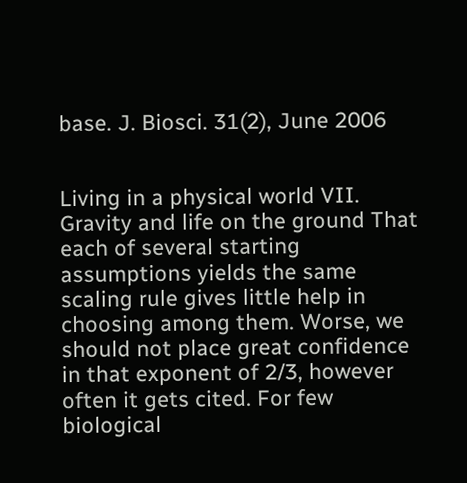base. J. Biosci. 31(2), June 2006


Living in a physical world VII. Gravity and life on the ground That each of several starting assumptions yields the same scaling rule gives little help in choosing among them. Worse, we should not place great confidence in that exponent of 2/3, however often it gets cited. For few biological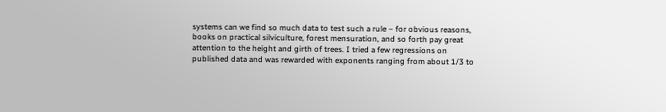systems can we find so much data to test such a rule – for obvious reasons, books on practical silviculture, forest mensuration, and so forth pay great attention to the height and girth of trees. I tried a few regressions on published data and was rewarded with exponents ranging from about 1/3 to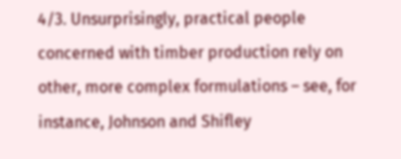4/3. Unsurprisingly, practical people concerned with timber production rely on other, more complex formulations – see, for instance, Johnson and Shifley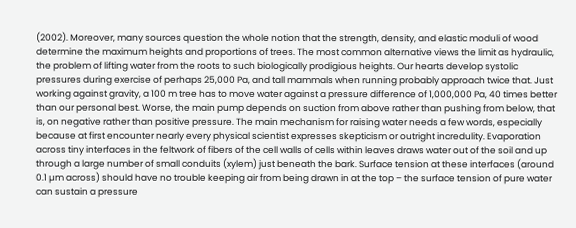(2002). Moreover, many sources question the whole notion that the strength, density, and elastic moduli of wood determine the maximum heights and proportions of trees. The most common alternative views the limit as hydraulic, the problem of lifting water from the roots to such biologically prodigious heights. Our hearts develop systolic pressures during exercise of perhaps 25,000 Pa, and tall mammals when running probably approach twice that. Just working against gravity, a 100 m tree has to move water against a pressure difference of 1,000,000 Pa, 40 times better than our personal best. Worse, the main pump depends on suction from above rather than pushing from below, that is, on negative rather than positive pressure. The main mechanism for raising water needs a few words, especially because at first encounter nearly every physical scientist expresses skepticism or outright incredulity. Evaporation across tiny interfaces in the feltwork of fibers of the cell walls of cells within leaves draws water out of the soil and up through a large number of small conduits (xylem) just beneath the bark. Surface tension at these interfaces (around 0.1 µm across) should have no trouble keeping air from being drawn in at the top – the surface tension of pure water can sustain a pressure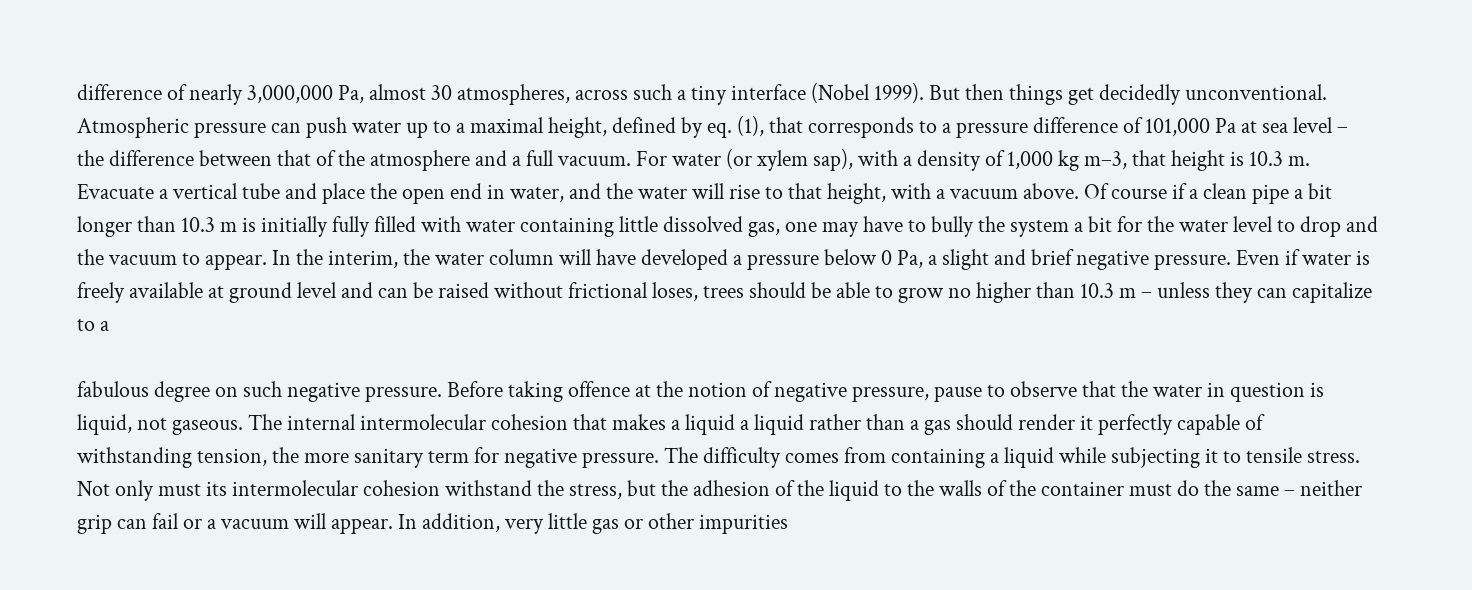difference of nearly 3,000,000 Pa, almost 30 atmospheres, across such a tiny interface (Nobel 1999). But then things get decidedly unconventional. Atmospheric pressure can push water up to a maximal height, defined by eq. (1), that corresponds to a pressure difference of 101,000 Pa at sea level – the difference between that of the atmosphere and a full vacuum. For water (or xylem sap), with a density of 1,000 kg m–3, that height is 10.3 m. Evacuate a vertical tube and place the open end in water, and the water will rise to that height, with a vacuum above. Of course if a clean pipe a bit longer than 10.3 m is initially fully filled with water containing little dissolved gas, one may have to bully the system a bit for the water level to drop and the vacuum to appear. In the interim, the water column will have developed a pressure below 0 Pa, a slight and brief negative pressure. Even if water is freely available at ground level and can be raised without frictional loses, trees should be able to grow no higher than 10.3 m – unless they can capitalize to a

fabulous degree on such negative pressure. Before taking offence at the notion of negative pressure, pause to observe that the water in question is liquid, not gaseous. The internal intermolecular cohesion that makes a liquid a liquid rather than a gas should render it perfectly capable of withstanding tension, the more sanitary term for negative pressure. The difficulty comes from containing a liquid while subjecting it to tensile stress. Not only must its intermolecular cohesion withstand the stress, but the adhesion of the liquid to the walls of the container must do the same – neither grip can fail or a vacuum will appear. In addition, very little gas or other impurities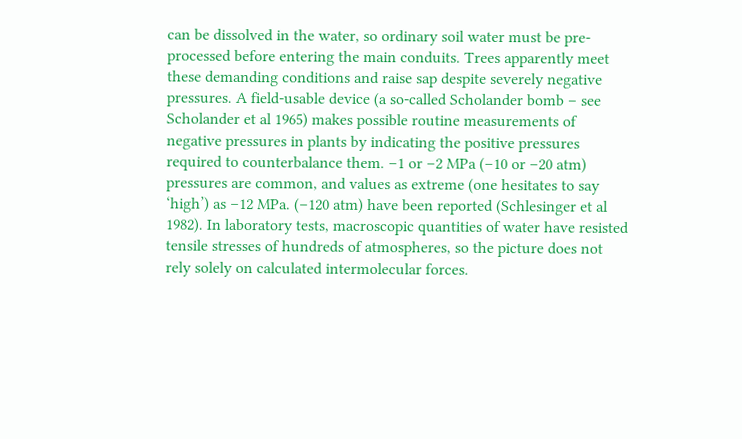can be dissolved in the water, so ordinary soil water must be pre-processed before entering the main conduits. Trees apparently meet these demanding conditions and raise sap despite severely negative pressures. A field-usable device (a so-called Scholander bomb – see Scholander et al 1965) makes possible routine measurements of negative pressures in plants by indicating the positive pressures required to counterbalance them. –1 or –2 MPa (–10 or –20 atm) pressures are common, and values as extreme (one hesitates to say ‘high’) as –12 MPa. (–120 atm) have been reported (Schlesinger et al 1982). In laboratory tests, macroscopic quantities of water have resisted tensile stresses of hundreds of atmospheres, so the picture does not rely solely on calculated intermolecular forces.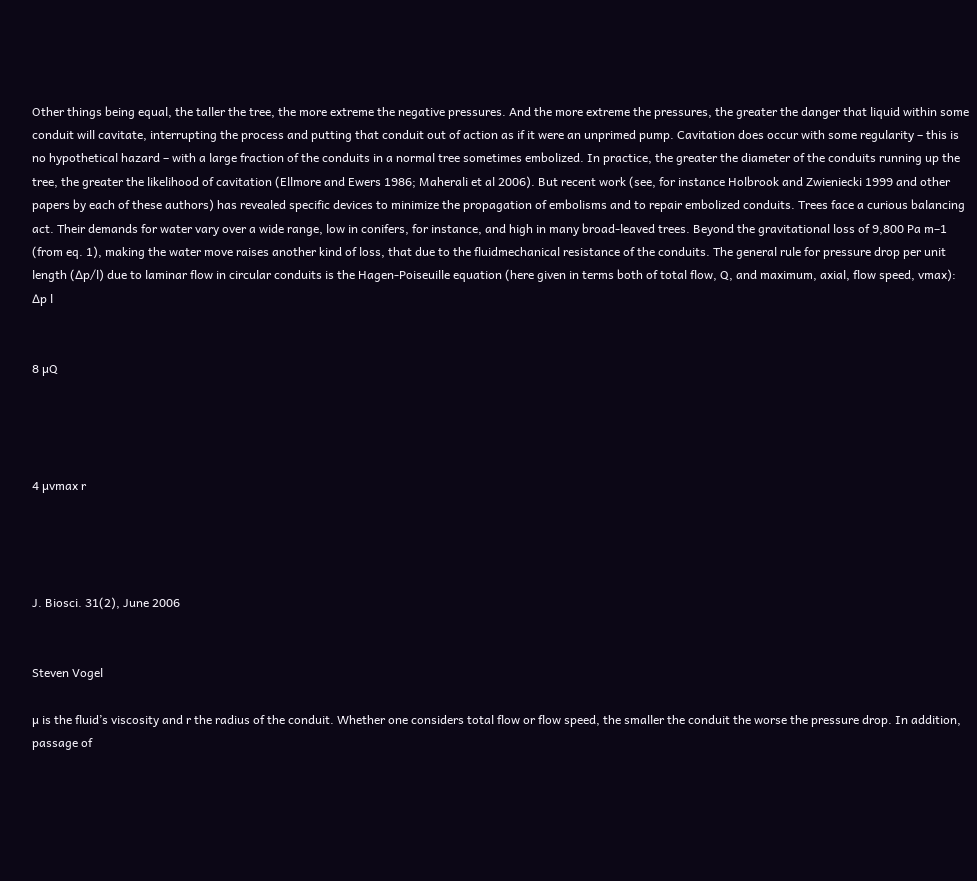Other things being equal, the taller the tree, the more extreme the negative pressures. And the more extreme the pressures, the greater the danger that liquid within some conduit will cavitate, interrupting the process and putting that conduit out of action as if it were an unprimed pump. Cavitation does occur with some regularity – this is no hypothetical hazard – with a large fraction of the conduits in a normal tree sometimes embolized. In practice, the greater the diameter of the conduits running up the tree, the greater the likelihood of cavitation (Ellmore and Ewers 1986; Maherali et al 2006). But recent work (see, for instance Holbrook and Zwieniecki 1999 and other papers by each of these authors) has revealed specific devices to minimize the propagation of embolisms and to repair embolized conduits. Trees face a curious balancing act. Their demands for water vary over a wide range, low in conifers, for instance, and high in many broad-leaved trees. Beyond the gravitational loss of 9,800 Pa m–1 (from eq. 1), making the water move raises another kind of loss, that due to the fluidmechanical resistance of the conduits. The general rule for pressure drop per unit length (∆p/l) due to laminar flow in circular conduits is the Hagen-Poiseuille equation (here given in terms both of total flow, Q, and maximum, axial, flow speed, vmax): ∆p l


8 µQ




4 µvmax r




J. Biosci. 31(2), June 2006


Steven Vogel

µ is the fluid’s viscosity and r the radius of the conduit. Whether one considers total flow or flow speed, the smaller the conduit the worse the pressure drop. In addition, passage of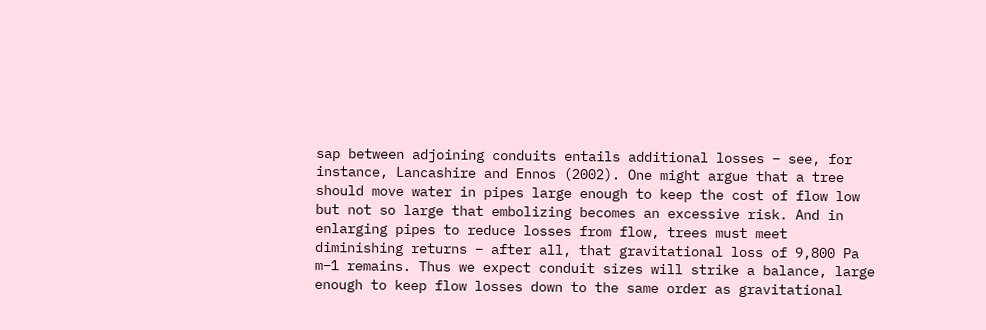sap between adjoining conduits entails additional losses – see, for instance, Lancashire and Ennos (2002). One might argue that a tree should move water in pipes large enough to keep the cost of flow low but not so large that embolizing becomes an excessive risk. And in enlarging pipes to reduce losses from flow, trees must meet diminishing returns – after all, that gravitational loss of 9,800 Pa m–1 remains. Thus we expect conduit sizes will strike a balance, large enough to keep flow losses down to the same order as gravitational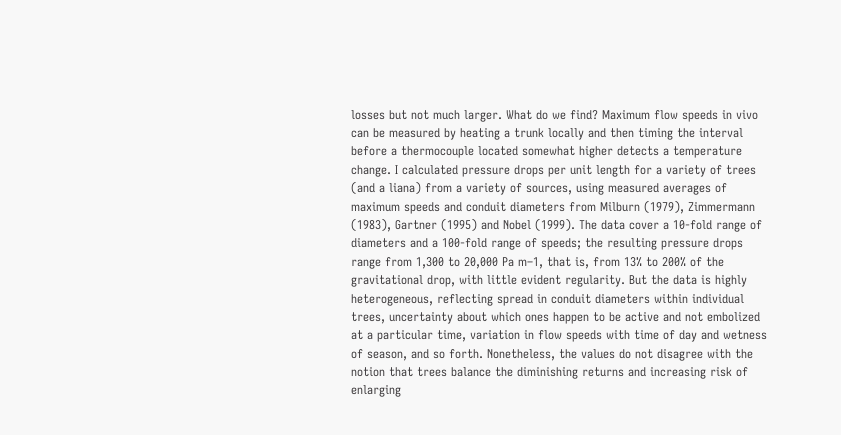losses but not much larger. What do we find? Maximum flow speeds in vivo can be measured by heating a trunk locally and then timing the interval before a thermocouple located somewhat higher detects a temperature change. I calculated pressure drops per unit length for a variety of trees (and a liana) from a variety of sources, using measured averages of maximum speeds and conduit diameters from Milburn (1979), Zimmermann (1983), Gartner (1995) and Nobel (1999). The data cover a 10-fold range of diameters and a 100-fold range of speeds; the resulting pressure drops range from 1,300 to 20,000 Pa m–1, that is, from 13% to 200% of the gravitational drop, with little evident regularity. But the data is highly heterogeneous, reflecting spread in conduit diameters within individual trees, uncertainty about which ones happen to be active and not embolized at a particular time, variation in flow speeds with time of day and wetness of season, and so forth. Nonetheless, the values do not disagree with the notion that trees balance the diminishing returns and increasing risk of enlarging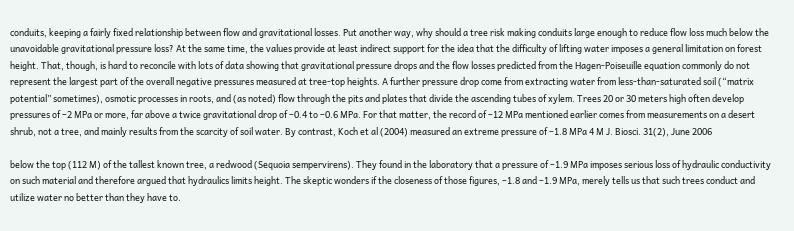conduits, keeping a fairly fixed relationship between flow and gravitational losses. Put another way, why should a tree risk making conduits large enough to reduce flow loss much below the unavoidable gravitational pressure loss? At the same time, the values provide at least indirect support for the idea that the difficulty of lifting water imposes a general limitation on forest height. That, though, is hard to reconcile with lots of data showing that gravitational pressure drops and the flow losses predicted from the Hagen-Poiseuille equation commonly do not represent the largest part of the overall negative pressures measured at tree-top heights. A further pressure drop come from extracting water from less-than-saturated soil (“matrix potential” sometimes), osmotic processes in roots, and (as noted) flow through the pits and plates that divide the ascending tubes of xylem. Trees 20 or 30 meters high often develop pressures of –2 MPa or more, far above a twice gravitational drop of –0.4 to –0.6 MPa. For that matter, the record of –12 MPa mentioned earlier comes from measurements on a desert shrub, not a tree, and mainly results from the scarcity of soil water. By contrast, Koch et al (2004) measured an extreme pressure of –1.8 MPa 4 M J. Biosci. 31(2), June 2006

below the top (112 M) of the tallest known tree, a redwood (Sequoia sempervirens). They found in the laboratory that a pressure of –1.9 MPa imposes serious loss of hydraulic conductivity on such material and therefore argued that hydraulics limits height. The skeptic wonders if the closeness of those figures, –1.8 and –1.9 MPa, merely tells us that such trees conduct and utilize water no better than they have to.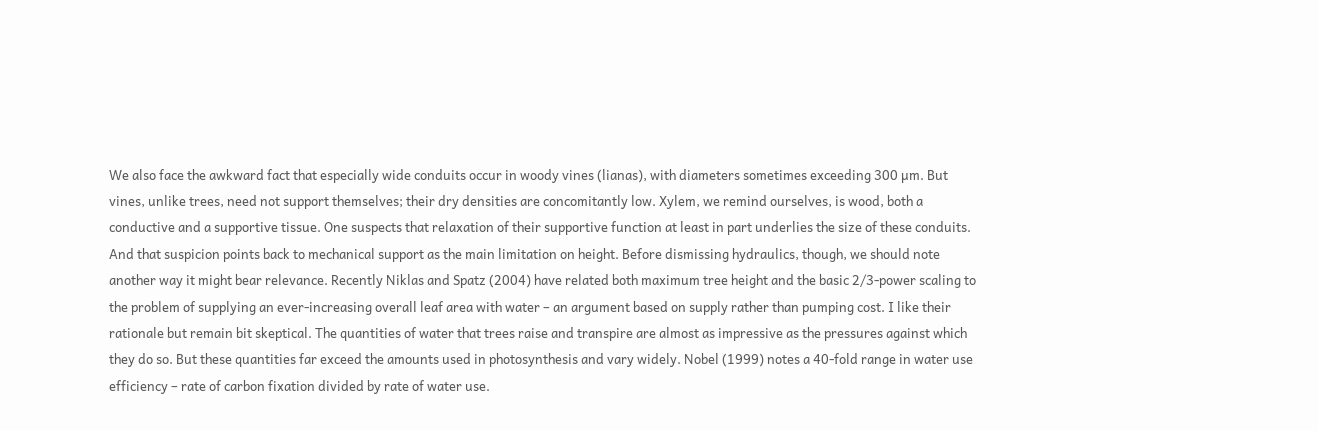We also face the awkward fact that especially wide conduits occur in woody vines (lianas), with diameters sometimes exceeding 300 µm. But vines, unlike trees, need not support themselves; their dry densities are concomitantly low. Xylem, we remind ourselves, is wood, both a conductive and a supportive tissue. One suspects that relaxation of their supportive function at least in part underlies the size of these conduits. And that suspicion points back to mechanical support as the main limitation on height. Before dismissing hydraulics, though, we should note another way it might bear relevance. Recently Niklas and Spatz (2004) have related both maximum tree height and the basic 2/3-power scaling to the problem of supplying an ever-increasing overall leaf area with water – an argument based on supply rather than pumping cost. I like their rationale but remain bit skeptical. The quantities of water that trees raise and transpire are almost as impressive as the pressures against which they do so. But these quantities far exceed the amounts used in photosynthesis and vary widely. Nobel (1999) notes a 40-fold range in water use efficiency – rate of carbon fixation divided by rate of water use.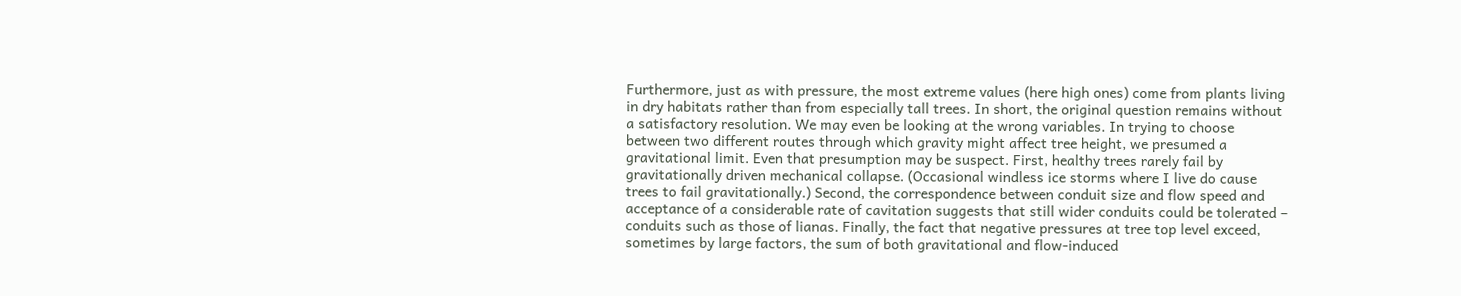Furthermore, just as with pressure, the most extreme values (here high ones) come from plants living in dry habitats rather than from especially tall trees. In short, the original question remains without a satisfactory resolution. We may even be looking at the wrong variables. In trying to choose between two different routes through which gravity might affect tree height, we presumed a gravitational limit. Even that presumption may be suspect. First, healthy trees rarely fail by gravitationally driven mechanical collapse. (Occasional windless ice storms where I live do cause trees to fail gravitationally.) Second, the correspondence between conduit size and flow speed and acceptance of a considerable rate of cavitation suggests that still wider conduits could be tolerated – conduits such as those of lianas. Finally, the fact that negative pressures at tree top level exceed, sometimes by large factors, the sum of both gravitational and flow-induced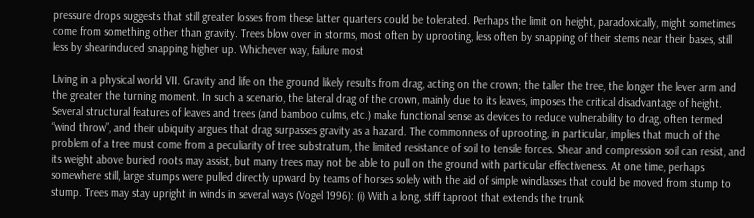pressure drops suggests that still greater losses from these latter quarters could be tolerated. Perhaps the limit on height, paradoxically, might sometimes come from something other than gravity. Trees blow over in storms, most often by uprooting, less often by snapping of their stems near their bases, still less by shearinduced snapping higher up. Whichever way, failure most

Living in a physical world VII. Gravity and life on the ground likely results from drag, acting on the crown; the taller the tree, the longer the lever arm and the greater the turning moment. In such a scenario, the lateral drag of the crown, mainly due to its leaves, imposes the critical disadvantage of height. Several structural features of leaves and trees (and bamboo culms, etc.) make functional sense as devices to reduce vulnerability to drag, often termed “wind throw”, and their ubiquity argues that drag surpasses gravity as a hazard. The commonness of uprooting, in particular, implies that much of the problem of a tree must come from a peculiarity of tree substratum, the limited resistance of soil to tensile forces. Shear and compression soil can resist, and its weight above buried roots may assist, but many trees may not be able to pull on the ground with particular effectiveness. At one time, perhaps somewhere still, large stumps were pulled directly upward by teams of horses solely with the aid of simple windlasses that could be moved from stump to stump. Trees may stay upright in winds in several ways (Vogel 1996): (i) With a long, stiff taproot that extends the trunk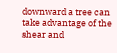downward a tree can take advantage of the shear and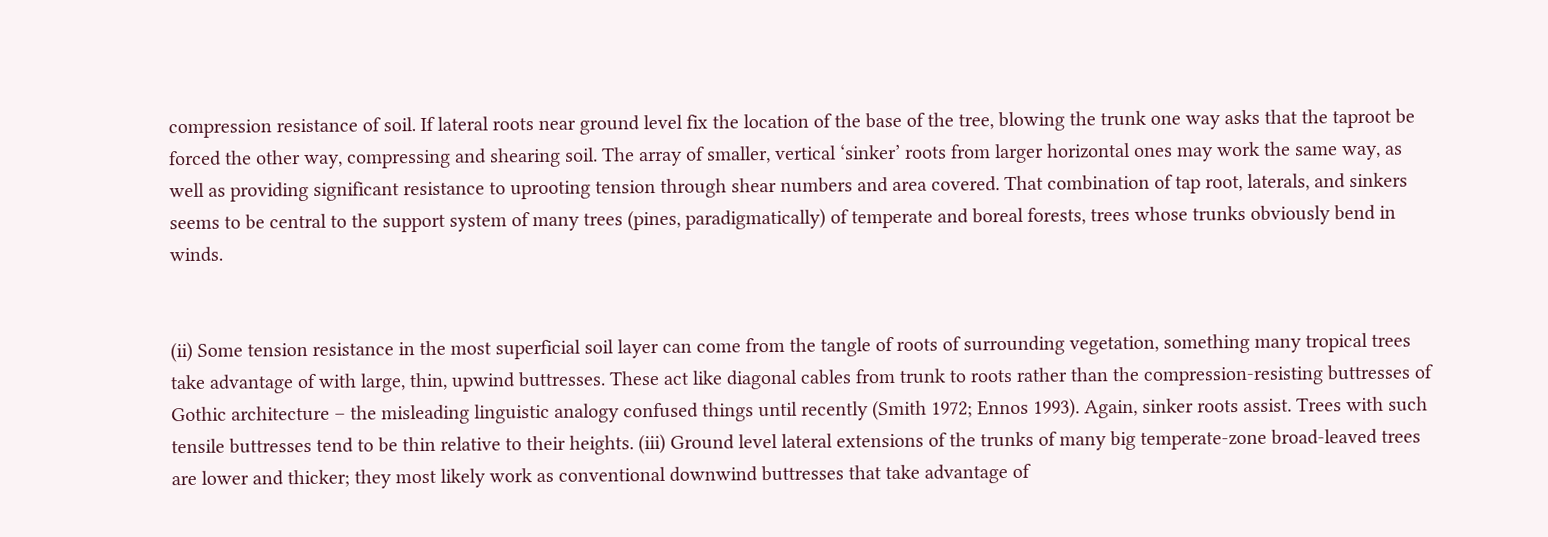compression resistance of soil. If lateral roots near ground level fix the location of the base of the tree, blowing the trunk one way asks that the taproot be forced the other way, compressing and shearing soil. The array of smaller, vertical ‘sinker’ roots from larger horizontal ones may work the same way, as well as providing significant resistance to uprooting tension through shear numbers and area covered. That combination of tap root, laterals, and sinkers seems to be central to the support system of many trees (pines, paradigmatically) of temperate and boreal forests, trees whose trunks obviously bend in winds.


(ii) Some tension resistance in the most superficial soil layer can come from the tangle of roots of surrounding vegetation, something many tropical trees take advantage of with large, thin, upwind buttresses. These act like diagonal cables from trunk to roots rather than the compression-resisting buttresses of Gothic architecture – the misleading linguistic analogy confused things until recently (Smith 1972; Ennos 1993). Again, sinker roots assist. Trees with such tensile buttresses tend to be thin relative to their heights. (iii) Ground level lateral extensions of the trunks of many big temperate-zone broad-leaved trees are lower and thicker; they most likely work as conventional downwind buttresses that take advantage of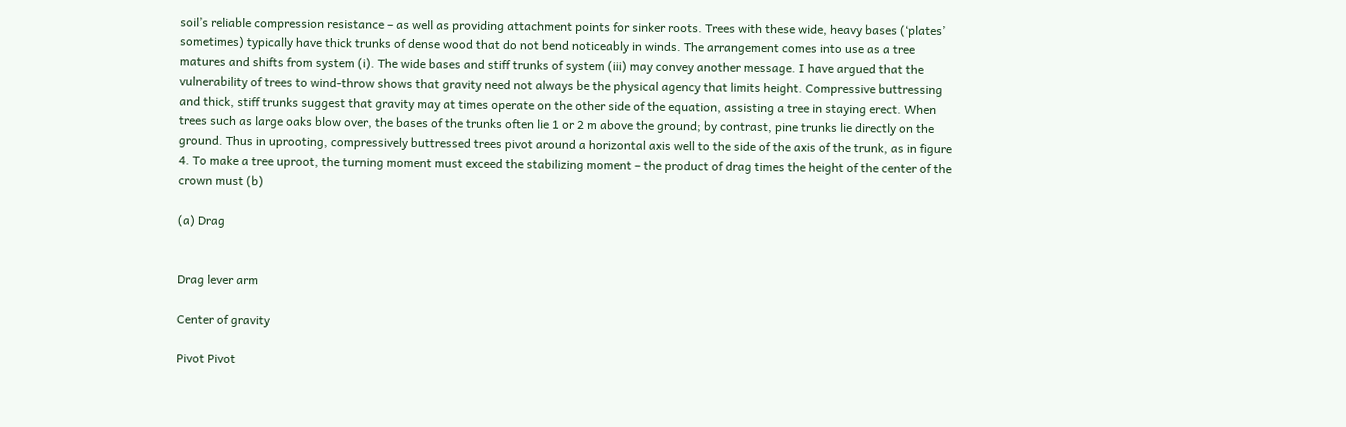soil’s reliable compression resistance – as well as providing attachment points for sinker roots. Trees with these wide, heavy bases (‘plates’ sometimes) typically have thick trunks of dense wood that do not bend noticeably in winds. The arrangement comes into use as a tree matures and shifts from system (i). The wide bases and stiff trunks of system (iii) may convey another message. I have argued that the vulnerability of trees to wind-throw shows that gravity need not always be the physical agency that limits height. Compressive buttressing and thick, stiff trunks suggest that gravity may at times operate on the other side of the equation, assisting a tree in staying erect. When trees such as large oaks blow over, the bases of the trunks often lie 1 or 2 m above the ground; by contrast, pine trunks lie directly on the ground. Thus in uprooting, compressively buttressed trees pivot around a horizontal axis well to the side of the axis of the trunk, as in figure 4. To make a tree uproot, the turning moment must exceed the stabilizing moment – the product of drag times the height of the center of the crown must (b)

(a) Drag


Drag lever arm

Center of gravity

Pivot Pivot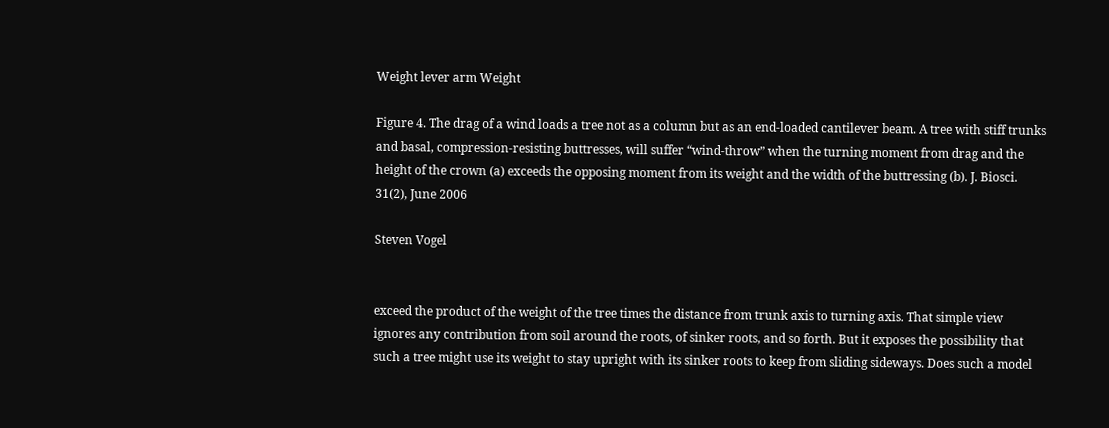Weight lever arm Weight

Figure 4. The drag of a wind loads a tree not as a column but as an end-loaded cantilever beam. A tree with stiff trunks and basal, compression-resisting buttresses, will suffer “wind-throw” when the turning moment from drag and the height of the crown (a) exceeds the opposing moment from its weight and the width of the buttressing (b). J. Biosci. 31(2), June 2006

Steven Vogel


exceed the product of the weight of the tree times the distance from trunk axis to turning axis. That simple view ignores any contribution from soil around the roots, of sinker roots, and so forth. But it exposes the possibility that such a tree might use its weight to stay upright with its sinker roots to keep from sliding sideways. Does such a model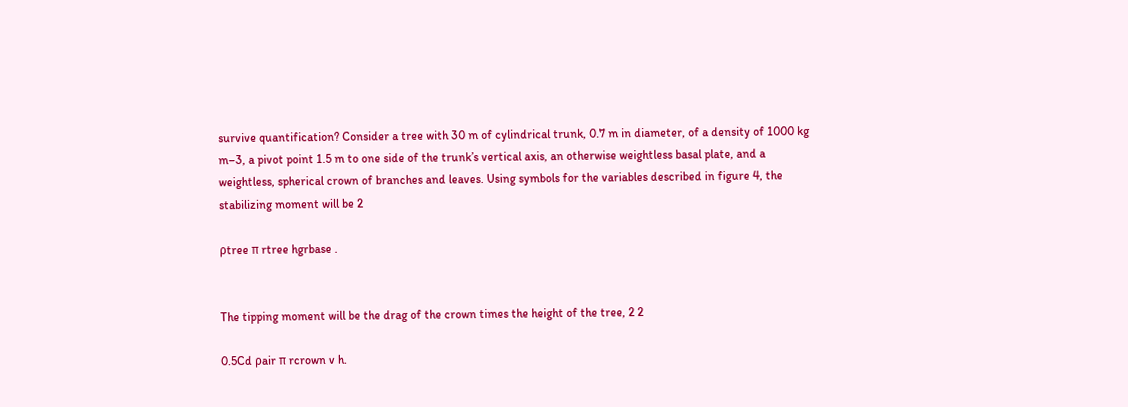survive quantification? Consider a tree with 30 m of cylindrical trunk, 0.7 m in diameter, of a density of 1000 kg m–3, a pivot point 1.5 m to one side of the trunk’s vertical axis, an otherwise weightless basal plate, and a weightless, spherical crown of branches and leaves. Using symbols for the variables described in figure 4, the stabilizing moment will be 2

ρtree π rtree hgrbase .


The tipping moment will be the drag of the crown times the height of the tree, 2 2

0.5Cd ρair π rcrown v h.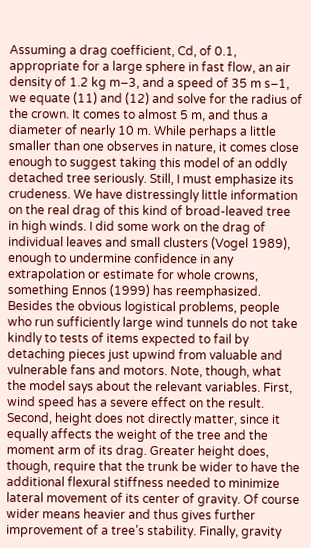Assuming a drag coefficient, Cd, of 0.1, appropriate for a large sphere in fast flow, an air density of 1.2 kg m–3, and a speed of 35 m s–1, we equate (11) and (12) and solve for the radius of the crown. It comes to almost 5 m, and thus a diameter of nearly 10 m. While perhaps a little smaller than one observes in nature, it comes close enough to suggest taking this model of an oddly detached tree seriously. Still, I must emphasize its crudeness. We have distressingly little information on the real drag of this kind of broad-leaved tree in high winds. I did some work on the drag of individual leaves and small clusters (Vogel 1989), enough to undermine confidence in any extrapolation or estimate for whole crowns, something Ennos (1999) has reemphasized. Besides the obvious logistical problems, people who run sufficiently large wind tunnels do not take kindly to tests of items expected to fail by detaching pieces just upwind from valuable and vulnerable fans and motors. Note, though, what the model says about the relevant variables. First, wind speed has a severe effect on the result. Second, height does not directly matter, since it equally affects the weight of the tree and the moment arm of its drag. Greater height does, though, require that the trunk be wider to have the additional flexural stiffness needed to minimize lateral movement of its center of gravity. Of course wider means heavier and thus gives further improvement of a tree’s stability. Finally, gravity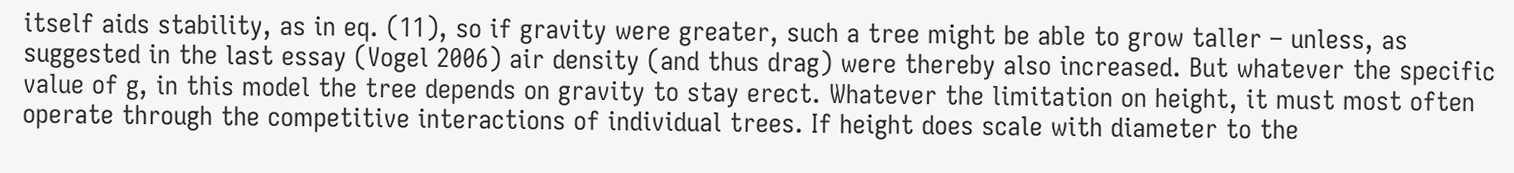itself aids stability, as in eq. (11), so if gravity were greater, such a tree might be able to grow taller – unless, as suggested in the last essay (Vogel 2006) air density (and thus drag) were thereby also increased. But whatever the specific value of g, in this model the tree depends on gravity to stay erect. Whatever the limitation on height, it must most often operate through the competitive interactions of individual trees. If height does scale with diameter to the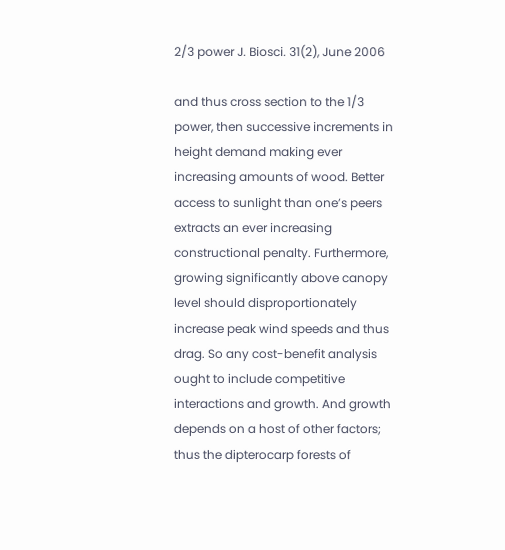2/3 power J. Biosci. 31(2), June 2006

and thus cross section to the 1/3 power, then successive increments in height demand making ever increasing amounts of wood. Better access to sunlight than one’s peers extracts an ever increasing constructional penalty. Furthermore, growing significantly above canopy level should disproportionately increase peak wind speeds and thus drag. So any cost-benefit analysis ought to include competitive interactions and growth. And growth depends on a host of other factors; thus the dipterocarp forests of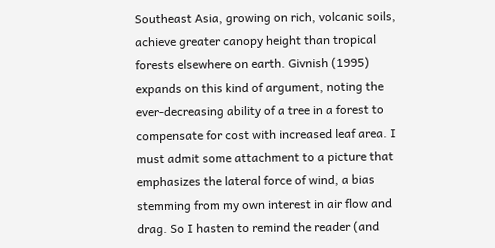Southeast Asia, growing on rich, volcanic soils, achieve greater canopy height than tropical forests elsewhere on earth. Givnish (1995) expands on this kind of argument, noting the ever-decreasing ability of a tree in a forest to compensate for cost with increased leaf area. I must admit some attachment to a picture that emphasizes the lateral force of wind, a bias stemming from my own interest in air flow and drag. So I hasten to remind the reader (and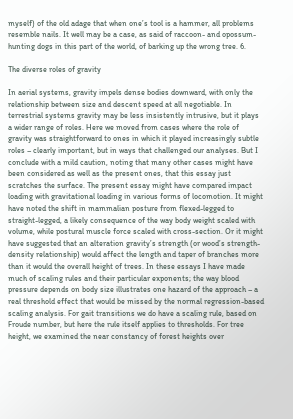myself) of the old adage that when one’s tool is a hammer, all problems resemble nails. It well may be a case, as said of raccoon- and opossum-hunting dogs in this part of the world, of barking up the wrong tree. 6.

The diverse roles of gravity

In aerial systems, gravity impels dense bodies downward, with only the relationship between size and descent speed at all negotiable. In terrestrial systems gravity may be less insistently intrusive, but it plays a wider range of roles. Here we moved from cases where the role of gravity was straightforward to ones in which it played increasingly subtle roles – clearly important, but in ways that challenged our analyses. But I conclude with a mild caution, noting that many other cases might have been considered as well as the present ones, that this essay just scratches the surface. The present essay might have compared impact loading with gravitational loading in various forms of locomotion. It might have noted the shift in mammalian posture from flexed-legged to straight-legged, a likely consequence of the way body weight scaled with volume, while postural muscle force scaled with cross-section. Or it might have suggested that an alteration gravity’s strength (or wood’s strength-density relationship) would affect the length and taper of branches more than it would the overall height of trees. In these essays I have made much of scaling rules and their particular exponents; the way blood pressure depends on body size illustrates one hazard of the approach – a real threshold effect that would be missed by the normal regression-based scaling analysis. For gait transitions we do have a scaling rule, based on Froude number, but here the rule itself applies to thresholds. For tree height, we examined the near constancy of forest heights over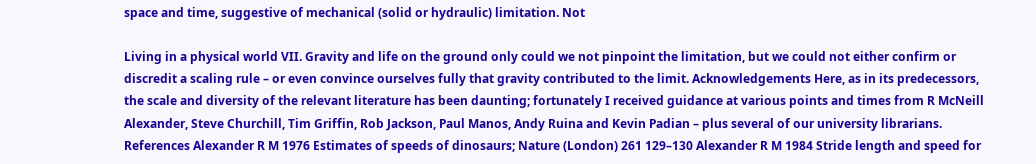space and time, suggestive of mechanical (solid or hydraulic) limitation. Not

Living in a physical world VII. Gravity and life on the ground only could we not pinpoint the limitation, but we could not either confirm or discredit a scaling rule – or even convince ourselves fully that gravity contributed to the limit. Acknowledgements Here, as in its predecessors, the scale and diversity of the relevant literature has been daunting; fortunately I received guidance at various points and times from R McNeill Alexander, Steve Churchill, Tim Griffin, Rob Jackson, Paul Manos, Andy Ruina and Kevin Padian – plus several of our university librarians. References Alexander R M 1976 Estimates of speeds of dinosaurs; Nature (London) 261 129–130 Alexander R M 1984 Stride length and speed for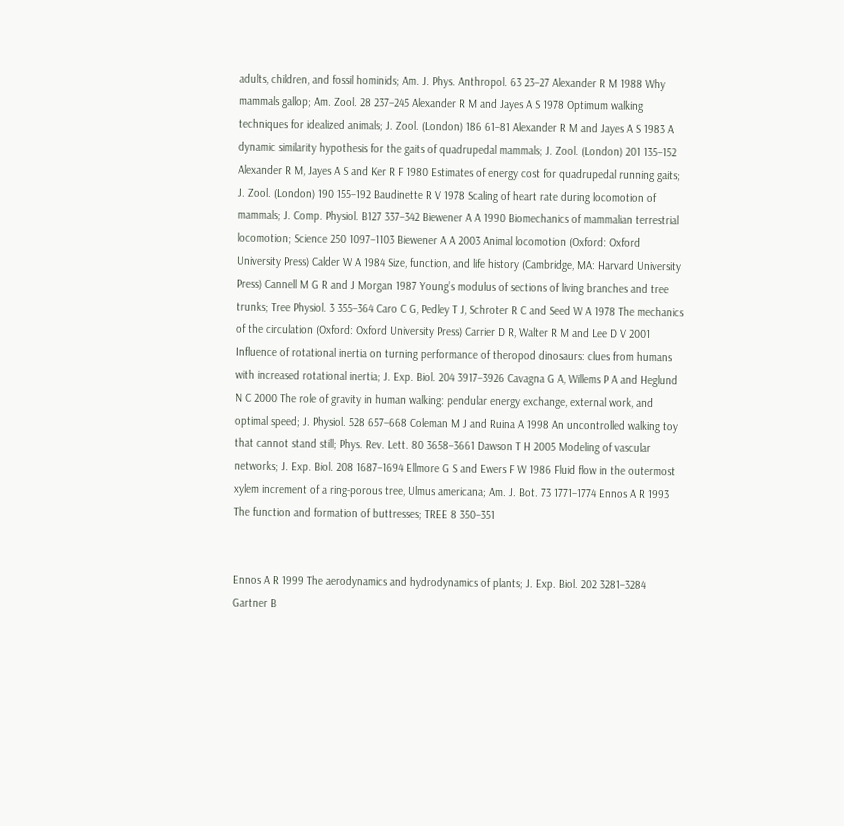adults, children, and fossil hominids; Am. J. Phys. Anthropol. 63 23–27 Alexander R M 1988 Why mammals gallop; Am. Zool. 28 237–245 Alexander R M and Jayes A S 1978 Optimum walking techniques for idealized animals; J. Zool. (London) 186 61–81 Alexander R M and Jayes A S 1983 A dynamic similarity hypothesis for the gaits of quadrupedal mammals; J. Zool. (London) 201 135–152 Alexander R M, Jayes A S and Ker R F 1980 Estimates of energy cost for quadrupedal running gaits; J. Zool. (London) 190 155–192 Baudinette R V 1978 Scaling of heart rate during locomotion of mammals; J. Comp. Physiol. B127 337–342 Biewener A A 1990 Biomechanics of mammalian terrestrial locomotion; Science 250 1097–1103 Biewener A A 2003 Animal locomotion (Oxford: Oxford University Press) Calder W A 1984 Size, function, and life history (Cambridge, MA: Harvard University Press) Cannell M G R and J Morgan 1987 Young’s modulus of sections of living branches and tree trunks; Tree Physiol. 3 355–364 Caro C G, Pedley T J, Schroter R C and Seed W A 1978 The mechanics of the circulation (Oxford: Oxford University Press) Carrier D R, Walter R M and Lee D V 2001 Influence of rotational inertia on turning performance of theropod dinosaurs: clues from humans with increased rotational inertia; J. Exp. Biol. 204 3917–3926 Cavagna G A, Willems P A and Heglund N C 2000 The role of gravity in human walking: pendular energy exchange, external work, and optimal speed; J. Physiol. 528 657–668 Coleman M J and Ruina A 1998 An uncontrolled walking toy that cannot stand still; Phys. Rev. Lett. 80 3658–3661 Dawson T H 2005 Modeling of vascular networks; J. Exp. Biol. 208 1687–1694 Ellmore G S and Ewers F W 1986 Fluid flow in the outermost xylem increment of a ring-porous tree, Ulmus americana; Am. J. Bot. 73 1771–1774 Ennos A R 1993 The function and formation of buttresses; TREE 8 350–351


Ennos A R 1999 The aerodynamics and hydrodynamics of plants; J. Exp. Biol. 202 3281–3284 Gartner B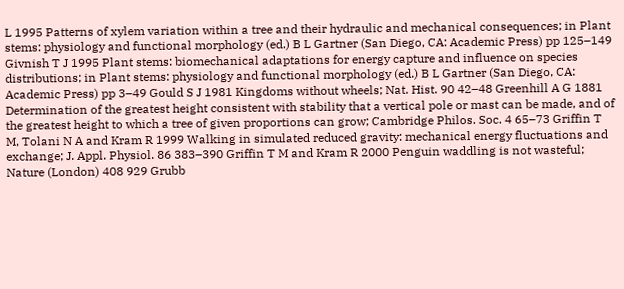L 1995 Patterns of xylem variation within a tree and their hydraulic and mechanical consequences; in Plant stems: physiology and functional morphology (ed.) B L Gartner (San Diego, CA: Academic Press) pp 125–149 Givnish T J 1995 Plant stems: biomechanical adaptations for energy capture and influence on species distributions; in Plant stems: physiology and functional morphology (ed.) B L Gartner (San Diego, CA: Academic Press) pp 3–49 Gould S J 1981 Kingdoms without wheels; Nat. Hist. 90 42–48 Greenhill A G 1881 Determination of the greatest height consistent with stability that a vertical pole or mast can be made, and of the greatest height to which a tree of given proportions can grow; Cambridge Philos. Soc. 4 65–73 Griffin T M, Tolani N A and Kram R 1999 Walking in simulated reduced gravity: mechanical energy fluctuations and exchange; J. Appl. Physiol. 86 383–390 Griffin T M and Kram R 2000 Penguin waddling is not wasteful; Nature (London) 408 929 Grubb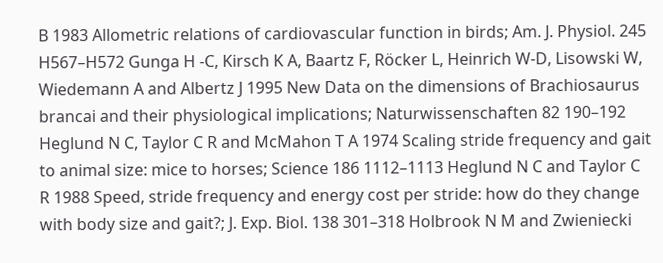B 1983 Allometric relations of cardiovascular function in birds; Am. J. Physiol. 245 H567–H572 Gunga H -C, Kirsch K A, Baartz F, Röcker L, Heinrich W-D, Lisowski W, Wiedemann A and Albertz J 1995 New Data on the dimensions of Brachiosaurus brancai and their physiological implications; Naturwissenschaften 82 190–192 Heglund N C, Taylor C R and McMahon T A 1974 Scaling stride frequency and gait to animal size: mice to horses; Science 186 1112–1113 Heglund N C and Taylor C R 1988 Speed, stride frequency and energy cost per stride: how do they change with body size and gait?; J. Exp. Biol. 138 301–318 Holbrook N M and Zwieniecki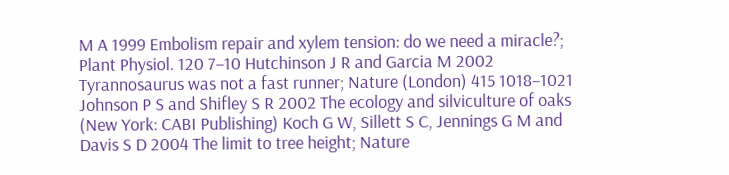M A 1999 Embolism repair and xylem tension: do we need a miracle?; Plant Physiol. 120 7–10 Hutchinson J R and Garcia M 2002 Tyrannosaurus was not a fast runner; Nature (London) 415 1018–1021 Johnson P S and Shifley S R 2002 The ecology and silviculture of oaks (New York: CABI Publishing) Koch G W, Sillett S C, Jennings G M and Davis S D 2004 The limit to tree height; Nature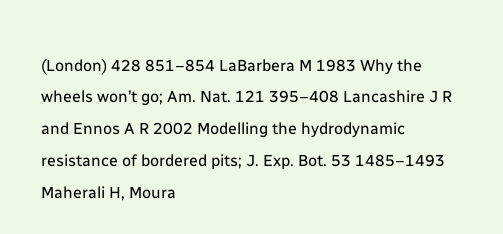(London) 428 851–854 LaBarbera M 1983 Why the wheels won’t go; Am. Nat. 121 395–408 Lancashire J R and Ennos A R 2002 Modelling the hydrodynamic resistance of bordered pits; J. Exp. Bot. 53 1485–1493 Maherali H, Moura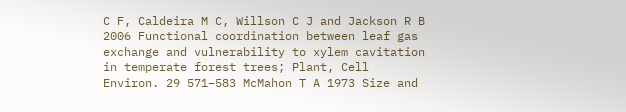C F, Caldeira M C, Willson C J and Jackson R B 2006 Functional coordination between leaf gas exchange and vulnerability to xylem cavitation in temperate forest trees; Plant, Cell Environ. 29 571–583 McMahon T A 1973 Size and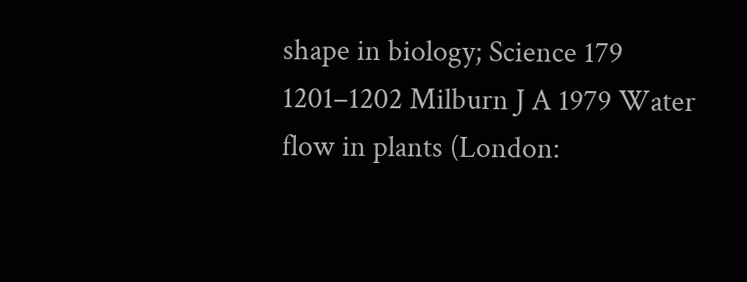shape in biology; Science 179 1201–1202 Milburn J A 1979 Water flow in plants (London: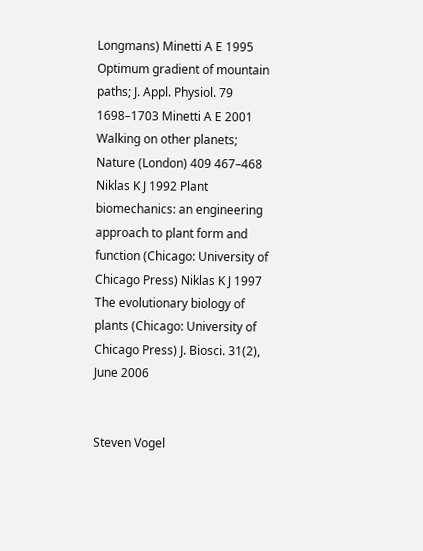Longmans) Minetti A E 1995 Optimum gradient of mountain paths; J. Appl. Physiol. 79 1698–1703 Minetti A E 2001 Walking on other planets; Nature (London) 409 467–468 Niklas K J 1992 Plant biomechanics: an engineering approach to plant form and function (Chicago: University of Chicago Press) Niklas K J 1997 The evolutionary biology of plants (Chicago: University of Chicago Press) J. Biosci. 31(2), June 2006


Steven Vogel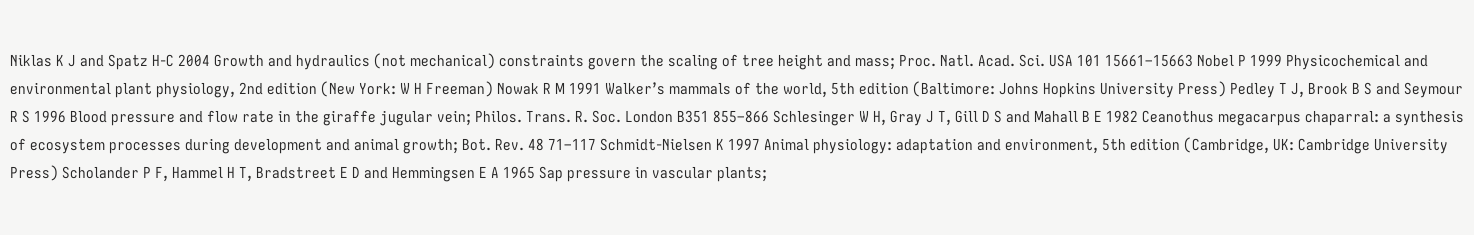Niklas K J and Spatz H-C 2004 Growth and hydraulics (not mechanical) constraints govern the scaling of tree height and mass; Proc. Natl. Acad. Sci. USA 101 15661–15663 Nobel P 1999 Physicochemical and environmental plant physiology, 2nd edition (New York: W H Freeman) Nowak R M 1991 Walker’s mammals of the world, 5th edition (Baltimore: Johns Hopkins University Press) Pedley T J, Brook B S and Seymour R S 1996 Blood pressure and flow rate in the giraffe jugular vein; Philos. Trans. R. Soc. London B351 855–866 Schlesinger W H, Gray J T, Gill D S and Mahall B E 1982 Ceanothus megacarpus chaparral: a synthesis of ecosystem processes during development and animal growth; Bot. Rev. 48 71–117 Schmidt-Nielsen K 1997 Animal physiology: adaptation and environment, 5th edition (Cambridge, UK: Cambridge University Press) Scholander P F, Hammel H T, Bradstreet E D and Hemmingsen E A 1965 Sap pressure in vascular plants;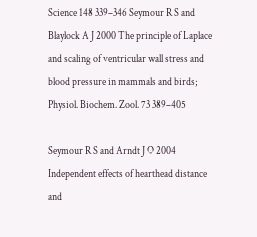Science 148 339–346 Seymour R S and Blaylock A J 2000 The principle of Laplace and scaling of ventricular wall stress and blood pressure in mammals and birds; Physiol. Biochem. Zool. 73 389–405

Seymour R S and Arndt J O 2004 Independent effects of hearthead distance and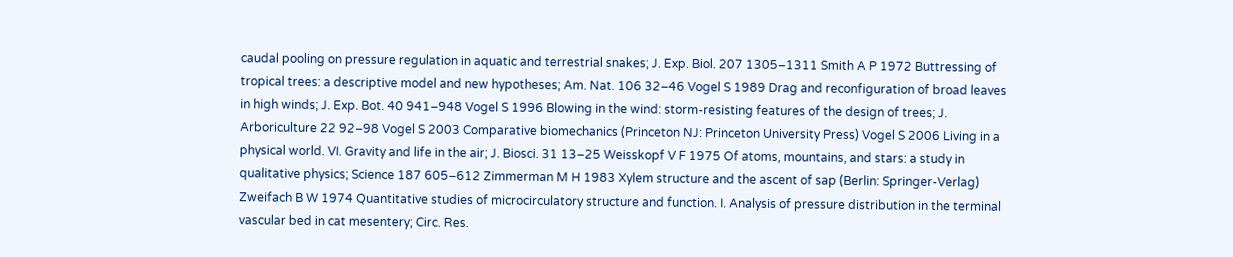caudal pooling on pressure regulation in aquatic and terrestrial snakes; J. Exp. Biol. 207 1305–1311 Smith A P 1972 Buttressing of tropical trees: a descriptive model and new hypotheses; Am. Nat. 106 32–46 Vogel S 1989 Drag and reconfiguration of broad leaves in high winds; J. Exp. Bot. 40 941–948 Vogel S 1996 Blowing in the wind: storm-resisting features of the design of trees; J. Arboriculture 22 92–98 Vogel S 2003 Comparative biomechanics (Princeton NJ: Princeton University Press) Vogel S 2006 Living in a physical world. VI. Gravity and life in the air; J. Biosci. 31 13–25 Weisskopf V F 1975 Of atoms, mountains, and stars: a study in qualitative physics; Science 187 605–612 Zimmerman M H 1983 Xylem structure and the ascent of sap (Berlin: Springer-Verlag) Zweifach B W 1974 Quantitative studies of microcirculatory structure and function. I. Analysis of pressure distribution in the terminal vascular bed in cat mesentery; Circ. Res.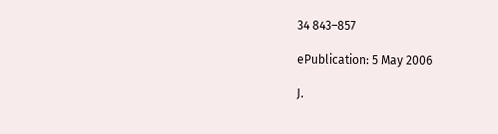34 843–857

ePublication: 5 May 2006

J.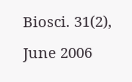Biosci. 31(2), June 2006